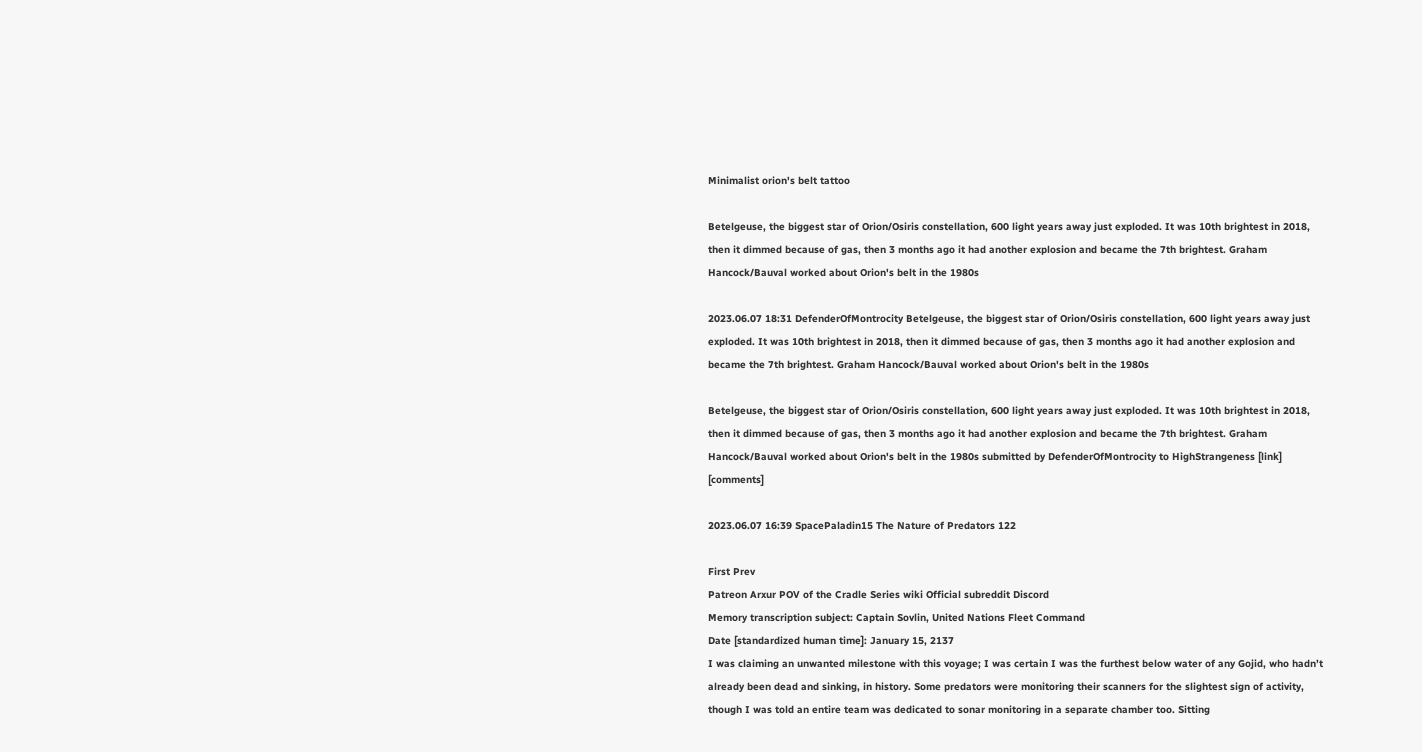Minimalist orion's belt tattoo

Betelgeuse, the biggest star of Orion/Osiris constellation, 600 light years away just exploded. It was 10th brightest in 2018, then it dimmed because of gas, then 3 months ago it had another explosion and became the 7th brightest. Graham Hancock/Bauval worked about Orion's belt in the 1980s

2023.06.07 18:31 DefenderOfMontrocity Betelgeuse, the biggest star of Orion/Osiris constellation, 600 light years away just exploded. It was 10th brightest in 2018, then it dimmed because of gas, then 3 months ago it had another explosion and became the 7th brightest. Graham Hancock/Bauval worked about Orion's belt in the 1980s

Betelgeuse, the biggest star of Orion/Osiris constellation, 600 light years away just exploded. It was 10th brightest in 2018, then it dimmed because of gas, then 3 months ago it had another explosion and became the 7th brightest. Graham Hancock/Bauval worked about Orion's belt in the 1980s submitted by DefenderOfMontrocity to HighStrangeness [link] [comments]

2023.06.07 16:39 SpacePaladin15 The Nature of Predators 122

First Prev
Patreon Arxur POV of the Cradle Series wiki Official subreddit Discord
Memory transcription subject: Captain Sovlin, United Nations Fleet Command
Date [standardized human time]: January 15, 2137
I was claiming an unwanted milestone with this voyage; I was certain I was the furthest below water of any Gojid, who hadn’t already been dead and sinking, in history. Some predators were monitoring their scanners for the slightest sign of activity, though I was told an entire team was dedicated to sonar monitoring in a separate chamber too. Sitting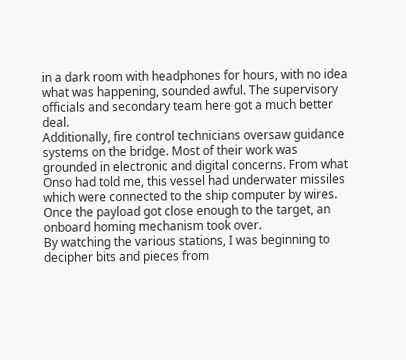in a dark room with headphones for hours, with no idea what was happening, sounded awful. The supervisory officials and secondary team here got a much better deal.
Additionally, fire control technicians oversaw guidance systems on the bridge. Most of their work was grounded in electronic and digital concerns. From what Onso had told me, this vessel had underwater missiles which were connected to the ship computer by wires. Once the payload got close enough to the target, an onboard homing mechanism took over.
By watching the various stations, I was beginning to decipher bits and pieces from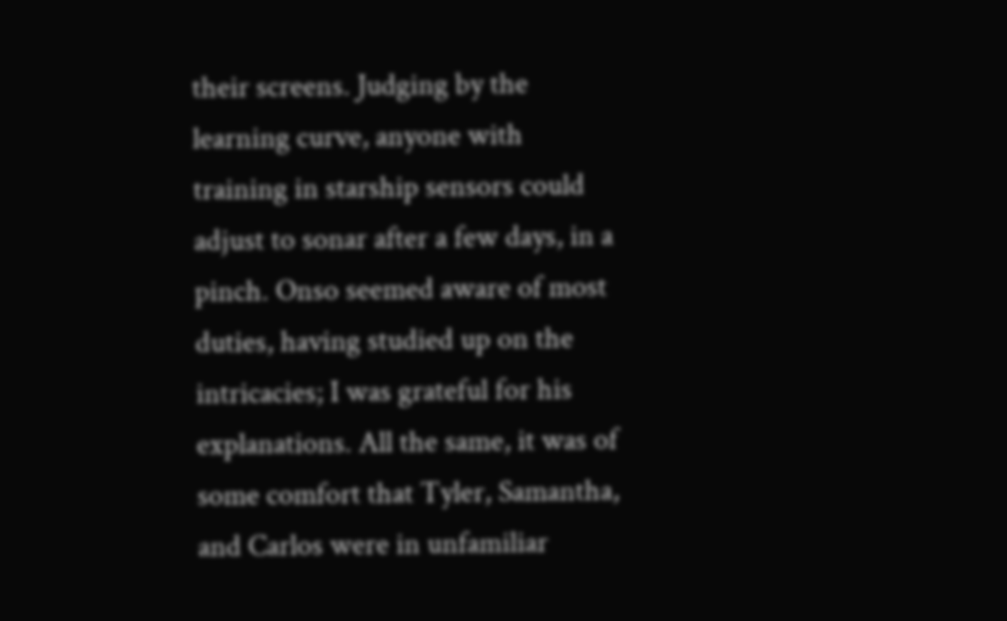their screens. Judging by the learning curve, anyone with training in starship sensors could adjust to sonar after a few days, in a pinch. Onso seemed aware of most duties, having studied up on the intricacies; I was grateful for his explanations. All the same, it was of some comfort that Tyler, Samantha, and Carlos were in unfamiliar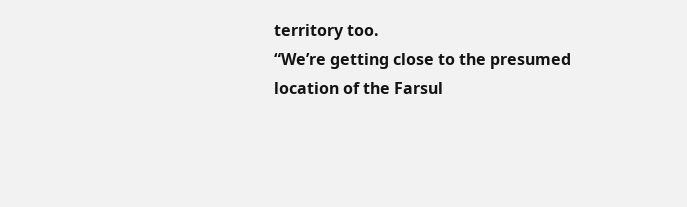territory too.
“We’re getting close to the presumed location of the Farsul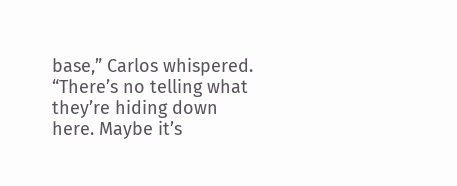base,” Carlos whispered. “There’s no telling what they’re hiding down here. Maybe it’s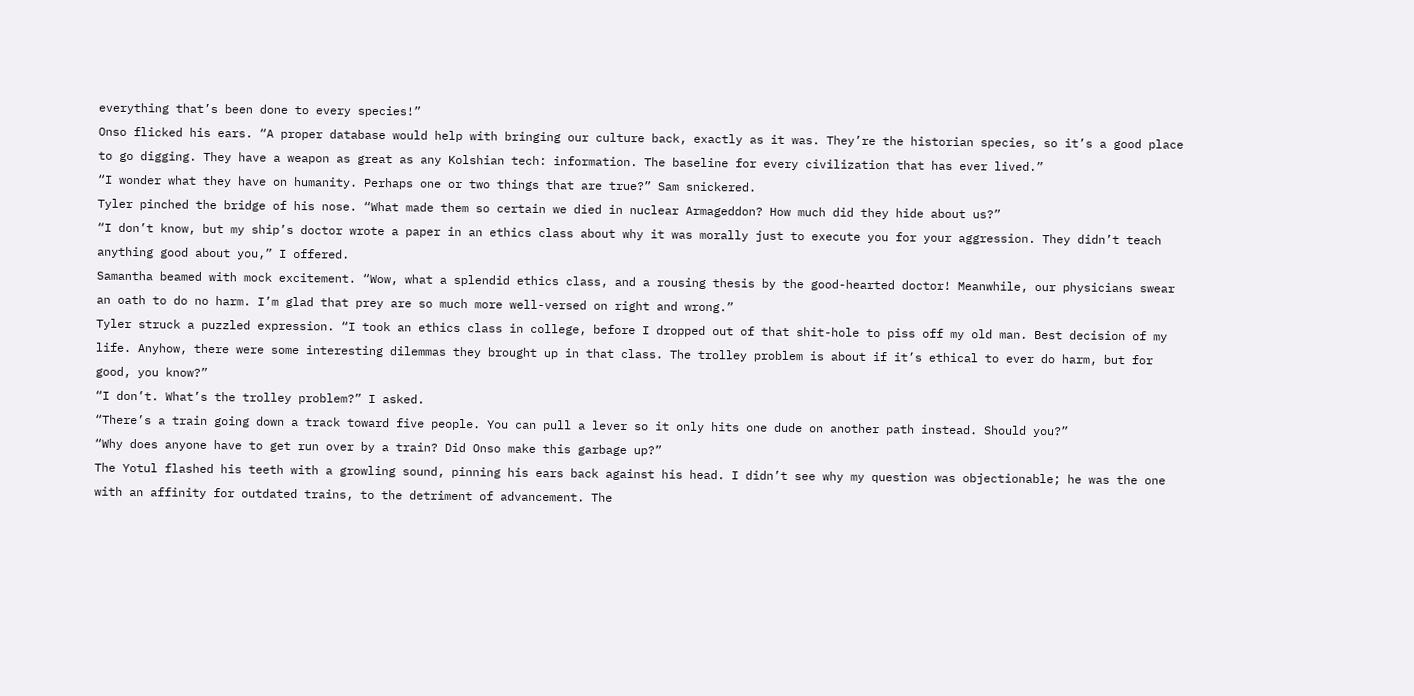everything that’s been done to every species!”
Onso flicked his ears. “A proper database would help with bringing our culture back, exactly as it was. They’re the historian species, so it’s a good place to go digging. They have a weapon as great as any Kolshian tech: information. The baseline for every civilization that has ever lived.”
“I wonder what they have on humanity. Perhaps one or two things that are true?” Sam snickered.
Tyler pinched the bridge of his nose. “What made them so certain we died in nuclear Armageddon? How much did they hide about us?”
“I don’t know, but my ship’s doctor wrote a paper in an ethics class about why it was morally just to execute you for your aggression. They didn’t teach anything good about you,” I offered.
Samantha beamed with mock excitement. “Wow, what a splendid ethics class, and a rousing thesis by the good-hearted doctor! Meanwhile, our physicians swear an oath to do no harm. I’m glad that prey are so much more well-versed on right and wrong.”
Tyler struck a puzzled expression. “I took an ethics class in college, before I dropped out of that shit-hole to piss off my old man. Best decision of my life. Anyhow, there were some interesting dilemmas they brought up in that class. The trolley problem is about if it’s ethical to ever do harm, but for good, you know?”
“I don’t. What’s the trolley problem?” I asked.
“There’s a train going down a track toward five people. You can pull a lever so it only hits one dude on another path instead. Should you?”
“Why does anyone have to get run over by a train? Did Onso make this garbage up?”
The Yotul flashed his teeth with a growling sound, pinning his ears back against his head. I didn’t see why my question was objectionable; he was the one with an affinity for outdated trains, to the detriment of advancement. The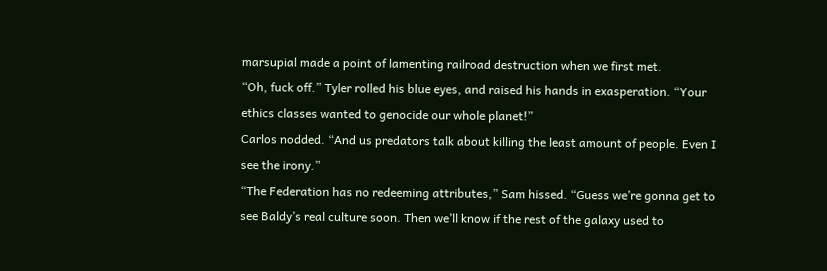marsupial made a point of lamenting railroad destruction when we first met.
“Oh, fuck off.” Tyler rolled his blue eyes, and raised his hands in exasperation. “Your ethics classes wanted to genocide our whole planet!”
Carlos nodded. “And us predators talk about killing the least amount of people. Even I see the irony.”
“The Federation has no redeeming attributes,” Sam hissed. “Guess we’re gonna get to see Baldy’s real culture soon. Then we’ll know if the rest of the galaxy used to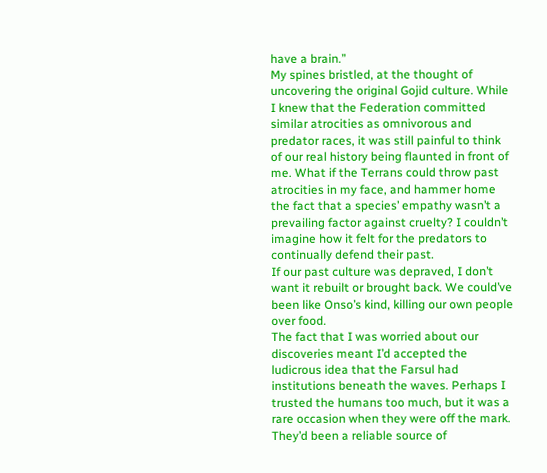have a brain.”
My spines bristled, at the thought of uncovering the original Gojid culture. While I knew that the Federation committed similar atrocities as omnivorous and predator races, it was still painful to think of our real history being flaunted in front of me. What if the Terrans could throw past atrocities in my face, and hammer home the fact that a species’ empathy wasn’t a prevailing factor against cruelty? I couldn’t imagine how it felt for the predators to continually defend their past.
If our past culture was depraved, I don’t want it rebuilt or brought back. We could’ve been like Onso’s kind, killing our own people over food.
The fact that I was worried about our discoveries meant I’d accepted the ludicrous idea that the Farsul had institutions beneath the waves. Perhaps I trusted the humans too much, but it was a rare occasion when they were off the mark. They’d been a reliable source of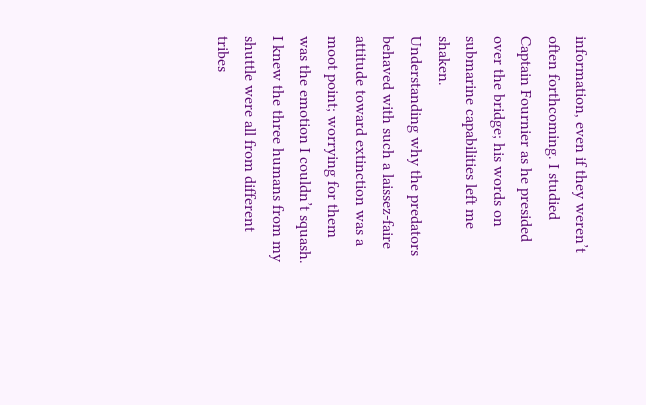information, even if they weren’t often forthcoming. I studied Captain Fournier as he presided over the bridge; his words on submarine capabilities left me shaken.
Understanding why the predators behaved with such a laissez-faire attitude toward extinction was a moot point; worrying for them was the emotion I couldn’t squash. I knew the three humans from my shuttle were all from different tribes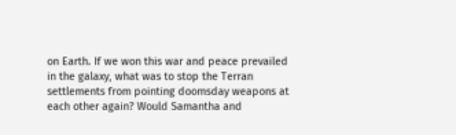on Earth. If we won this war and peace prevailed in the galaxy, what was to stop the Terran settlements from pointing doomsday weapons at each other again? Would Samantha and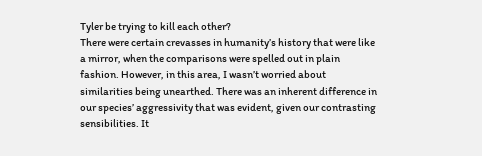Tyler be trying to kill each other?
There were certain crevasses in humanity’s history that were like a mirror, when the comparisons were spelled out in plain fashion. However, in this area, I wasn’t worried about similarities being unearthed. There was an inherent difference in our species’ aggressivity that was evident, given our contrasting sensibilities. It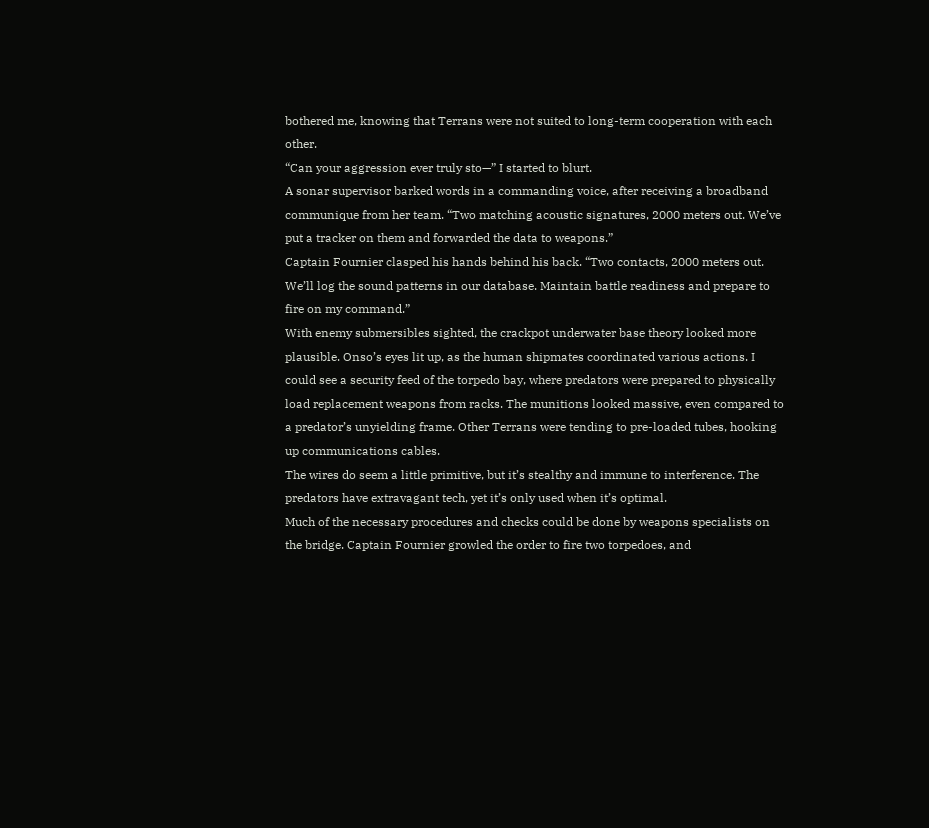bothered me, knowing that Terrans were not suited to long-term cooperation with each other.
“Can your aggression ever truly sto—” I started to blurt.
A sonar supervisor barked words in a commanding voice, after receiving a broadband communique from her team. “Two matching acoustic signatures, 2000 meters out. We’ve put a tracker on them and forwarded the data to weapons.”
Captain Fournier clasped his hands behind his back. “Two contacts, 2000 meters out. We’ll log the sound patterns in our database. Maintain battle readiness and prepare to fire on my command.”
With enemy submersibles sighted, the crackpot underwater base theory looked more plausible. Onso’s eyes lit up, as the human shipmates coordinated various actions. I could see a security feed of the torpedo bay, where predators were prepared to physically load replacement weapons from racks. The munitions looked massive, even compared to a predator’s unyielding frame. Other Terrans were tending to pre-loaded tubes, hooking up communications cables.
The wires do seem a little primitive, but it’s stealthy and immune to interference. The predators have extravagant tech, yet it’s only used when it’s optimal.
Much of the necessary procedures and checks could be done by weapons specialists on the bridge. Captain Fournier growled the order to fire two torpedoes, and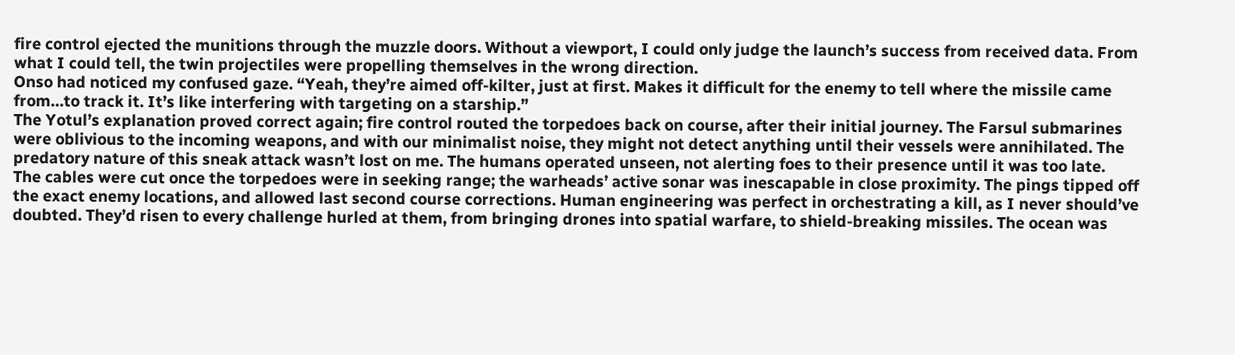fire control ejected the munitions through the muzzle doors. Without a viewport, I could only judge the launch’s success from received data. From what I could tell, the twin projectiles were propelling themselves in the wrong direction.
Onso had noticed my confused gaze. “Yeah, they’re aimed off-kilter, just at first. Makes it difficult for the enemy to tell where the missile came from…to track it. It’s like interfering with targeting on a starship.”
The Yotul’s explanation proved correct again; fire control routed the torpedoes back on course, after their initial journey. The Farsul submarines were oblivious to the incoming weapons, and with our minimalist noise, they might not detect anything until their vessels were annihilated. The predatory nature of this sneak attack wasn’t lost on me. The humans operated unseen, not alerting foes to their presence until it was too late.
The cables were cut once the torpedoes were in seeking range; the warheads’ active sonar was inescapable in close proximity. The pings tipped off the exact enemy locations, and allowed last second course corrections. Human engineering was perfect in orchestrating a kill, as I never should’ve doubted. They’d risen to every challenge hurled at them, from bringing drones into spatial warfare, to shield-breaking missiles. The ocean was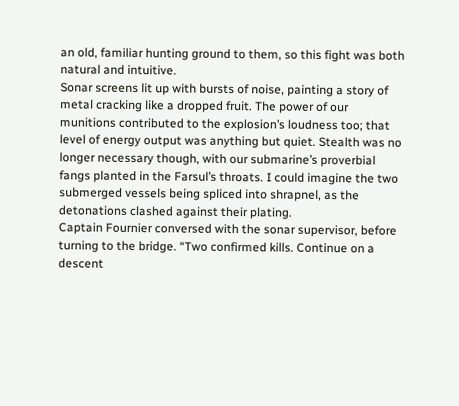an old, familiar hunting ground to them, so this fight was both natural and intuitive.
Sonar screens lit up with bursts of noise, painting a story of metal cracking like a dropped fruit. The power of our munitions contributed to the explosion’s loudness too; that level of energy output was anything but quiet. Stealth was no longer necessary though, with our submarine’s proverbial fangs planted in the Farsul’s throats. I could imagine the two submerged vessels being spliced into shrapnel, as the detonations clashed against their plating.
Captain Fournier conversed with the sonar supervisor, before turning to the bridge. “Two confirmed kills. Continue on a descent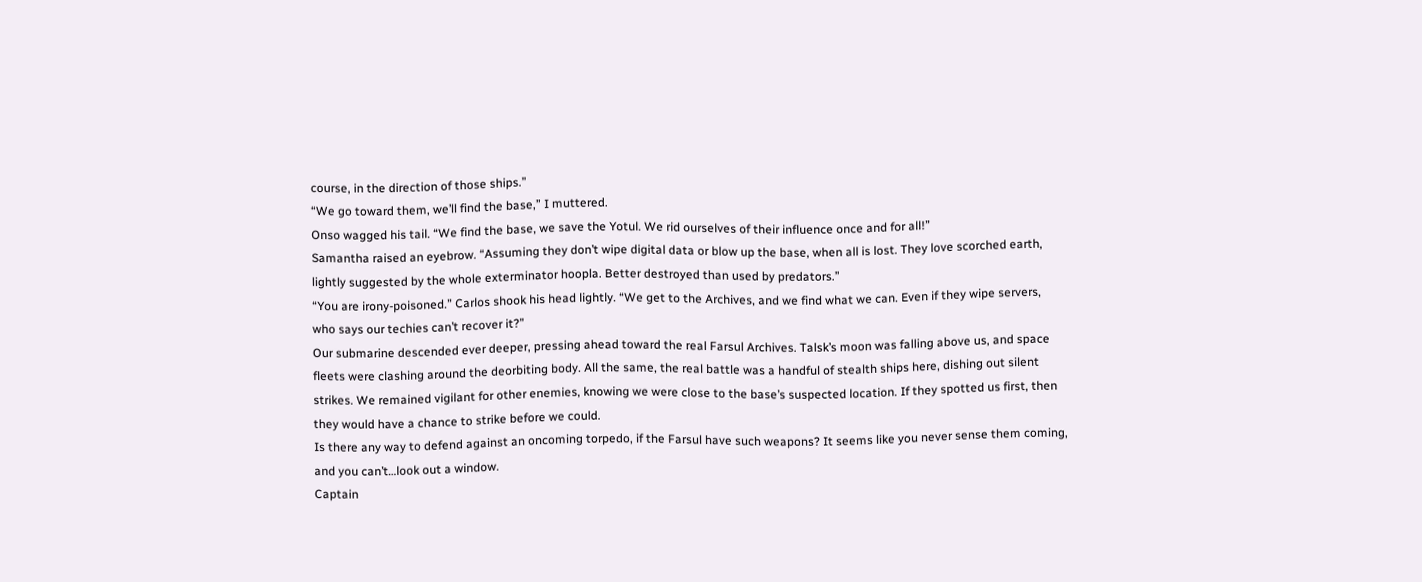course, in the direction of those ships.”
“We go toward them, we’ll find the base,” I muttered.
Onso wagged his tail. “We find the base, we save the Yotul. We rid ourselves of their influence once and for all!”
Samantha raised an eyebrow. “Assuming they don’t wipe digital data or blow up the base, when all is lost. They love scorched earth, lightly suggested by the whole exterminator hoopla. Better destroyed than used by predators.”
“You are irony-poisoned.” Carlos shook his head lightly. “We get to the Archives, and we find what we can. Even if they wipe servers, who says our techies can’t recover it?”
Our submarine descended ever deeper, pressing ahead toward the real Farsul Archives. Talsk’s moon was falling above us, and space fleets were clashing around the deorbiting body. All the same, the real battle was a handful of stealth ships here, dishing out silent strikes. We remained vigilant for other enemies, knowing we were close to the base’s suspected location. If they spotted us first, then they would have a chance to strike before we could.
Is there any way to defend against an oncoming torpedo, if the Farsul have such weapons? It seems like you never sense them coming, and you can’t…look out a window.
Captain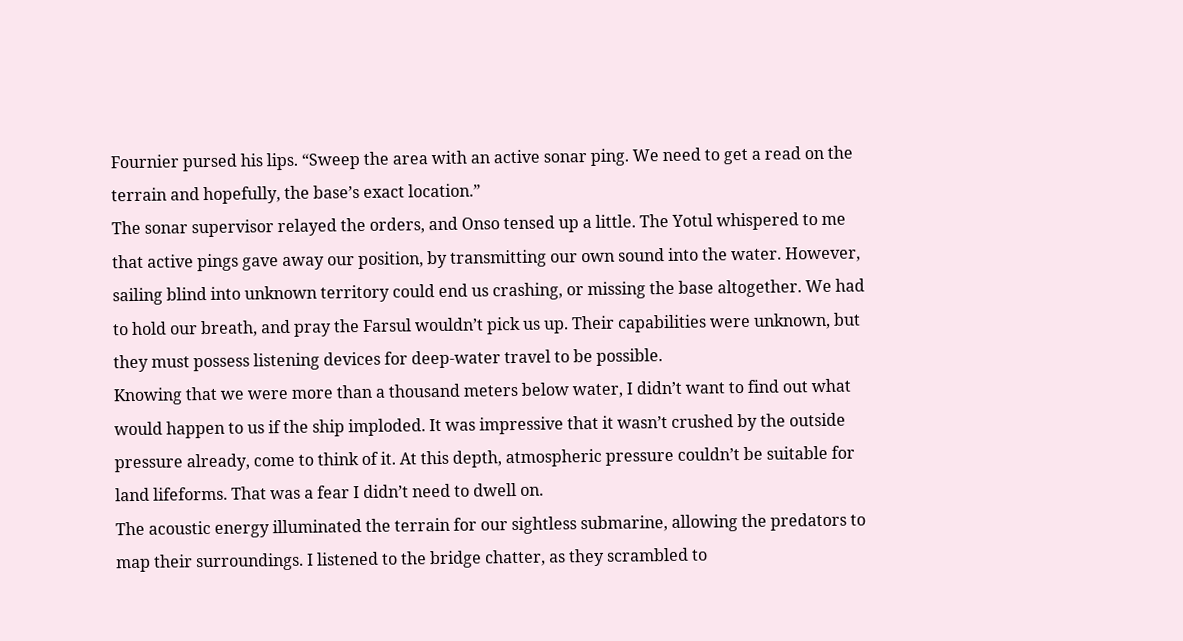Fournier pursed his lips. “Sweep the area with an active sonar ping. We need to get a read on the terrain and hopefully, the base’s exact location.”
The sonar supervisor relayed the orders, and Onso tensed up a little. The Yotul whispered to me that active pings gave away our position, by transmitting our own sound into the water. However, sailing blind into unknown territory could end us crashing, or missing the base altogether. We had to hold our breath, and pray the Farsul wouldn’t pick us up. Their capabilities were unknown, but they must possess listening devices for deep-water travel to be possible.
Knowing that we were more than a thousand meters below water, I didn’t want to find out what would happen to us if the ship imploded. It was impressive that it wasn’t crushed by the outside pressure already, come to think of it. At this depth, atmospheric pressure couldn’t be suitable for land lifeforms. That was a fear I didn’t need to dwell on.
The acoustic energy illuminated the terrain for our sightless submarine, allowing the predators to map their surroundings. I listened to the bridge chatter, as they scrambled to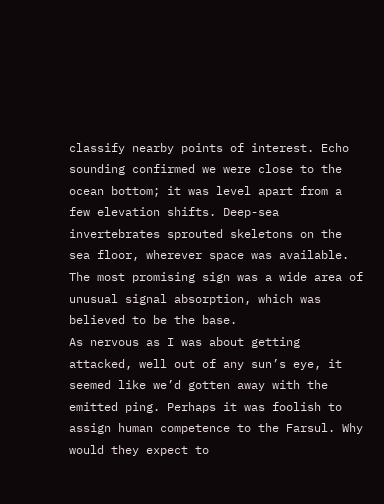classify nearby points of interest. Echo sounding confirmed we were close to the ocean bottom; it was level apart from a few elevation shifts. Deep-sea invertebrates sprouted skeletons on the sea floor, wherever space was available. The most promising sign was a wide area of unusual signal absorption, which was believed to be the base.
As nervous as I was about getting attacked, well out of any sun’s eye, it seemed like we’d gotten away with the emitted ping. Perhaps it was foolish to assign human competence to the Farsul. Why would they expect to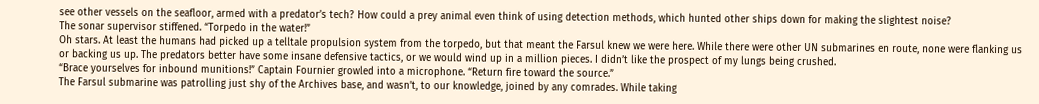see other vessels on the seafloor, armed with a predator’s tech? How could a prey animal even think of using detection methods, which hunted other ships down for making the slightest noise?
The sonar supervisor stiffened. “Torpedo in the water!”
Oh stars. At least the humans had picked up a telltale propulsion system from the torpedo, but that meant the Farsul knew we were here. While there were other UN submarines en route, none were flanking us or backing us up. The predators better have some insane defensive tactics, or we would wind up in a million pieces. I didn’t like the prospect of my lungs being crushed.
“Brace yourselves for inbound munitions!” Captain Fournier growled into a microphone. “Return fire toward the source.”
The Farsul submarine was patrolling just shy of the Archives base, and wasn’t, to our knowledge, joined by any comrades. While taking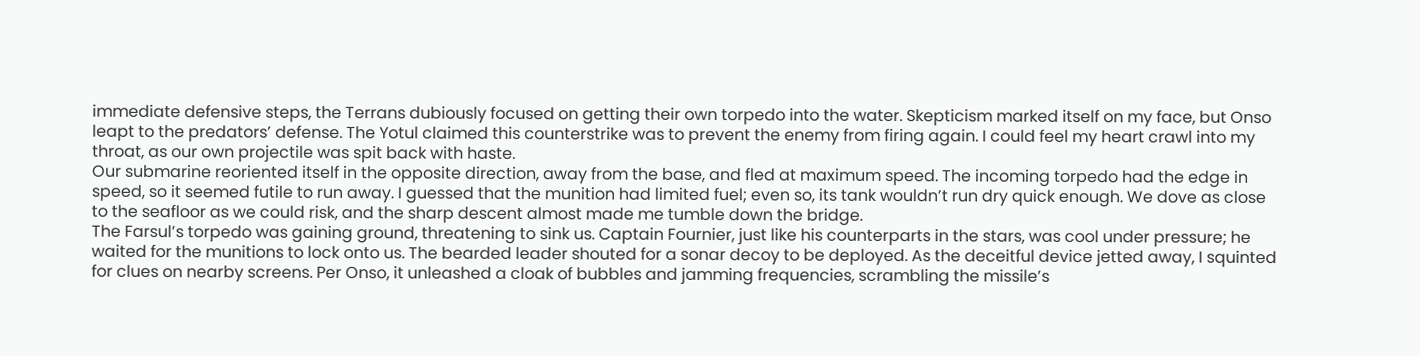immediate defensive steps, the Terrans dubiously focused on getting their own torpedo into the water. Skepticism marked itself on my face, but Onso leapt to the predators’ defense. The Yotul claimed this counterstrike was to prevent the enemy from firing again. I could feel my heart crawl into my throat, as our own projectile was spit back with haste.
Our submarine reoriented itself in the opposite direction, away from the base, and fled at maximum speed. The incoming torpedo had the edge in speed, so it seemed futile to run away. I guessed that the munition had limited fuel; even so, its tank wouldn’t run dry quick enough. We dove as close to the seafloor as we could risk, and the sharp descent almost made me tumble down the bridge.
The Farsul’s torpedo was gaining ground, threatening to sink us. Captain Fournier, just like his counterparts in the stars, was cool under pressure; he waited for the munitions to lock onto us. The bearded leader shouted for a sonar decoy to be deployed. As the deceitful device jetted away, I squinted for clues on nearby screens. Per Onso, it unleashed a cloak of bubbles and jamming frequencies, scrambling the missile’s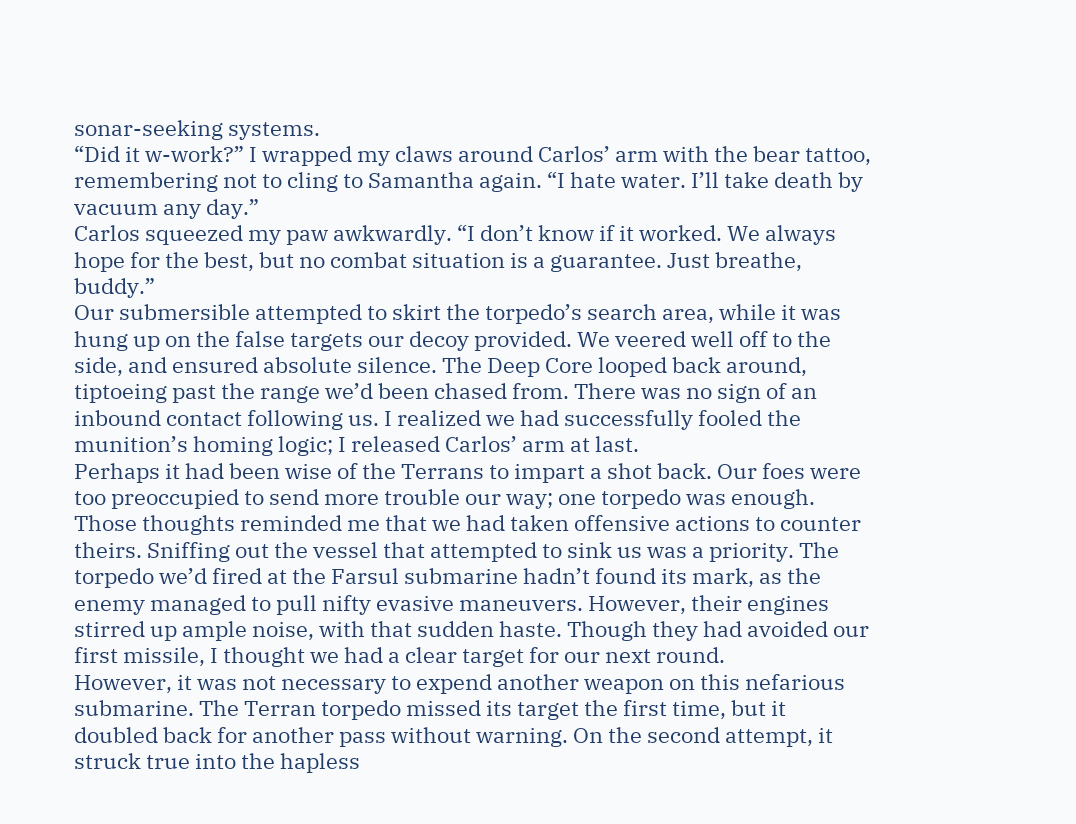sonar-seeking systems.
“Did it w-work?” I wrapped my claws around Carlos’ arm with the bear tattoo, remembering not to cling to Samantha again. “I hate water. I’ll take death by vacuum any day.”
Carlos squeezed my paw awkwardly. “I don’t know if it worked. We always hope for the best, but no combat situation is a guarantee. Just breathe, buddy.”
Our submersible attempted to skirt the torpedo’s search area, while it was hung up on the false targets our decoy provided. We veered well off to the side, and ensured absolute silence. The Deep Core looped back around, tiptoeing past the range we’d been chased from. There was no sign of an inbound contact following us. I realized we had successfully fooled the munition’s homing logic; I released Carlos’ arm at last.
Perhaps it had been wise of the Terrans to impart a shot back. Our foes were too preoccupied to send more trouble our way; one torpedo was enough.
Those thoughts reminded me that we had taken offensive actions to counter theirs. Sniffing out the vessel that attempted to sink us was a priority. The torpedo we’d fired at the Farsul submarine hadn’t found its mark, as the enemy managed to pull nifty evasive maneuvers. However, their engines stirred up ample noise, with that sudden haste. Though they had avoided our first missile, I thought we had a clear target for our next round.
However, it was not necessary to expend another weapon on this nefarious submarine. The Terran torpedo missed its target the first time, but it doubled back for another pass without warning. On the second attempt, it struck true into the hapless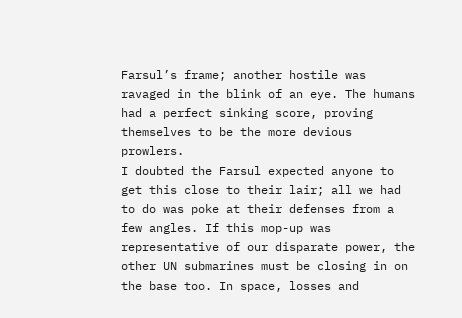Farsul’s frame; another hostile was ravaged in the blink of an eye. The humans had a perfect sinking score, proving themselves to be the more devious prowlers.
I doubted the Farsul expected anyone to get this close to their lair; all we had to do was poke at their defenses from a few angles. If this mop-up was representative of our disparate power, the other UN submarines must be closing in on the base too. In space, losses and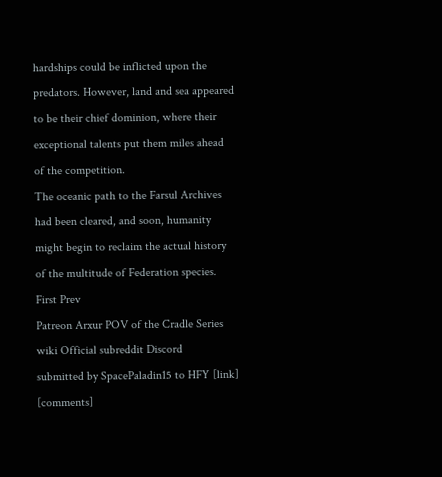hardships could be inflicted upon the predators. However, land and sea appeared to be their chief dominion, where their exceptional talents put them miles ahead of the competition.
The oceanic path to the Farsul Archives had been cleared, and soon, humanity might begin to reclaim the actual history of the multitude of Federation species.
First Prev
Patreon Arxur POV of the Cradle Series wiki Official subreddit Discord
submitted by SpacePaladin15 to HFY [link] [comments]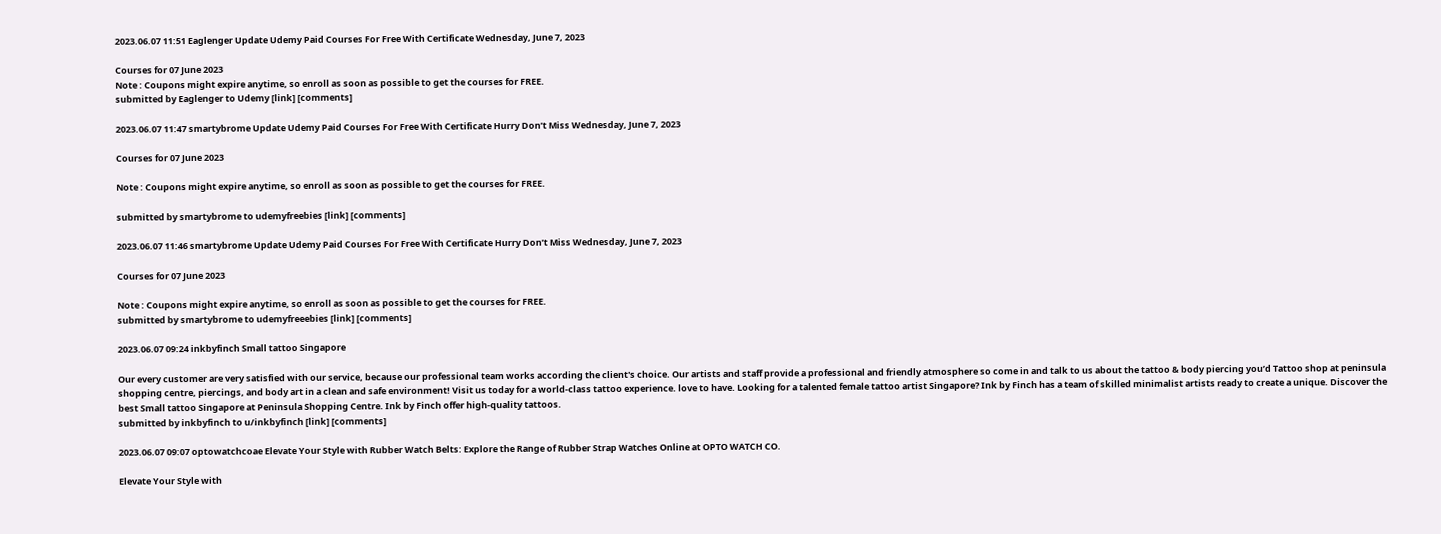2023.06.07 11:51 Eaglenger Update Udemy Paid Courses For Free With Certificate Wednesday, June 7, 2023

Courses for 07 June 2023
Note : Coupons might expire anytime, so enroll as soon as possible to get the courses for FREE.
submitted by Eaglenger to Udemy [link] [comments]

2023.06.07 11:47 smartybrome Update Udemy Paid Courses For Free With Certificate Hurry Don’t Miss Wednesday, June 7, 2023

Courses for 07 June 2023

Note : Coupons might expire anytime, so enroll as soon as possible to get the courses for FREE.

submitted by smartybrome to udemyfreebies [link] [comments]

2023.06.07 11:46 smartybrome Update Udemy Paid Courses For Free With Certificate Hurry Don’t Miss Wednesday, June 7, 2023

Courses for 07 June 2023

Note : Coupons might expire anytime, so enroll as soon as possible to get the courses for FREE.
submitted by smartybrome to udemyfreeebies [link] [comments]

2023.06.07 09:24 inkbyfinch Small tattoo Singapore

Our every customer are very satisfied with our service, because our professional team works according the client's choice. Our artists and staff provide a professional and friendly atmosphere so come in and talk to us about the tattoo & body piercing you’d Tattoo shop at peninsula shopping centre, piercings, and body art in a clean and safe environment! Visit us today for a world-class tattoo experience. love to have. Looking for a talented female tattoo artist Singapore? Ink by Finch has a team of skilled minimalist artists ready to create a unique. Discover the best Small tattoo Singapore at Peninsula Shopping Centre. Ink by Finch offer high-quality tattoos.
submitted by inkbyfinch to u/inkbyfinch [link] [comments]

2023.06.07 09:07 optowatchcoae Elevate Your Style with Rubber Watch Belts: Explore the Range of Rubber Strap Watches Online at OPTO WATCH CO.

Elevate Your Style with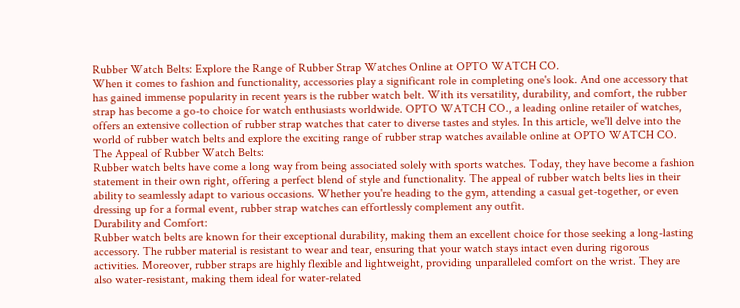Rubber Watch Belts: Explore the Range of Rubber Strap Watches Online at OPTO WATCH CO.
When it comes to fashion and functionality, accessories play a significant role in completing one's look. And one accessory that has gained immense popularity in recent years is the rubber watch belt. With its versatility, durability, and comfort, the rubber strap has become a go-to choice for watch enthusiasts worldwide. OPTO WATCH CO., a leading online retailer of watches, offers an extensive collection of rubber strap watches that cater to diverse tastes and styles. In this article, we'll delve into the world of rubber watch belts and explore the exciting range of rubber strap watches available online at OPTO WATCH CO.
The Appeal of Rubber Watch Belts:
Rubber watch belts have come a long way from being associated solely with sports watches. Today, they have become a fashion statement in their own right, offering a perfect blend of style and functionality. The appeal of rubber watch belts lies in their ability to seamlessly adapt to various occasions. Whether you're heading to the gym, attending a casual get-together, or even dressing up for a formal event, rubber strap watches can effortlessly complement any outfit.
Durability and Comfort:
Rubber watch belts are known for their exceptional durability, making them an excellent choice for those seeking a long-lasting accessory. The rubber material is resistant to wear and tear, ensuring that your watch stays intact even during rigorous activities. Moreover, rubber straps are highly flexible and lightweight, providing unparalleled comfort on the wrist. They are also water-resistant, making them ideal for water-related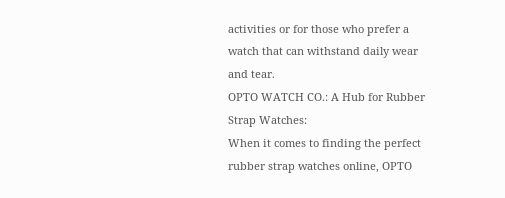activities or for those who prefer a watch that can withstand daily wear and tear.
OPTO WATCH CO.: A Hub for Rubber Strap Watches:
When it comes to finding the perfect rubber strap watches online, OPTO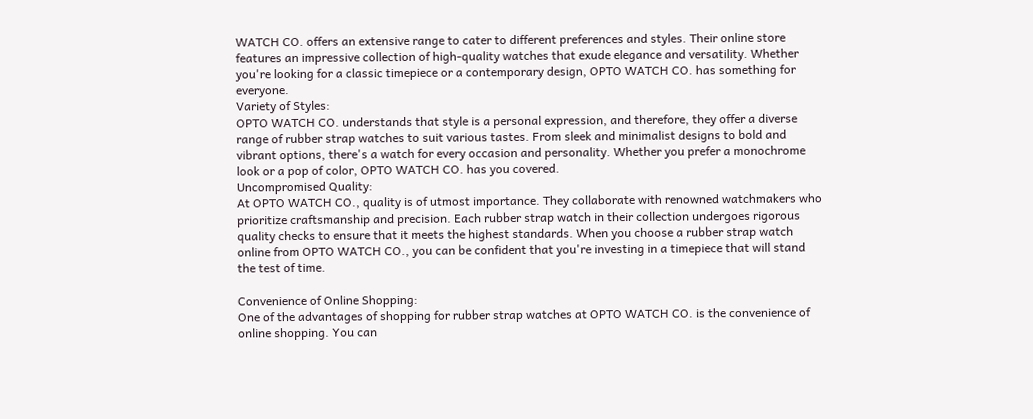WATCH CO. offers an extensive range to cater to different preferences and styles. Their online store features an impressive collection of high-quality watches that exude elegance and versatility. Whether you're looking for a classic timepiece or a contemporary design, OPTO WATCH CO. has something for everyone.
Variety of Styles:
OPTO WATCH CO. understands that style is a personal expression, and therefore, they offer a diverse range of rubber strap watches to suit various tastes. From sleek and minimalist designs to bold and vibrant options, there's a watch for every occasion and personality. Whether you prefer a monochrome look or a pop of color, OPTO WATCH CO. has you covered.
Uncompromised Quality:
At OPTO WATCH CO., quality is of utmost importance. They collaborate with renowned watchmakers who prioritize craftsmanship and precision. Each rubber strap watch in their collection undergoes rigorous quality checks to ensure that it meets the highest standards. When you choose a rubber strap watch online from OPTO WATCH CO., you can be confident that you're investing in a timepiece that will stand the test of time.

Convenience of Online Shopping:
One of the advantages of shopping for rubber strap watches at OPTO WATCH CO. is the convenience of online shopping. You can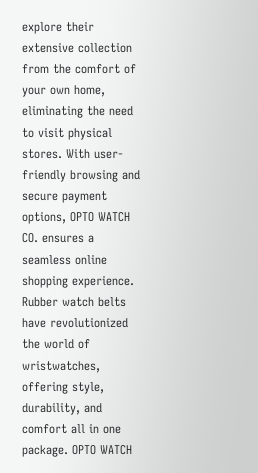explore their extensive collection from the comfort of your own home, eliminating the need to visit physical stores. With user-friendly browsing and secure payment options, OPTO WATCH CO. ensures a seamless online shopping experience.
Rubber watch belts have revolutionized the world of wristwatches, offering style, durability, and comfort all in one package. OPTO WATCH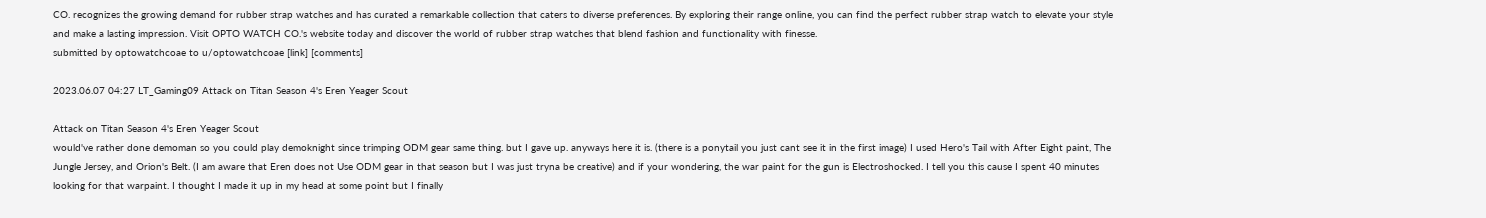CO. recognizes the growing demand for rubber strap watches and has curated a remarkable collection that caters to diverse preferences. By exploring their range online, you can find the perfect rubber strap watch to elevate your style and make a lasting impression. Visit OPTO WATCH CO.'s website today and discover the world of rubber strap watches that blend fashion and functionality with finesse.
submitted by optowatchcoae to u/optowatchcoae [link] [comments]

2023.06.07 04:27 LT_Gaming09 Attack on Titan Season 4's Eren Yeager Scout

Attack on Titan Season 4's Eren Yeager Scout
would've rather done demoman so you could play demoknight since trimping ODM gear same thing. but I gave up. anyways here it is. (there is a ponytail you just cant see it in the first image) I used Hero's Tail with After Eight paint, The Jungle Jersey, and Orion's Belt. (I am aware that Eren does not Use ODM gear in that season but I was just tryna be creative) and if your wondering, the war paint for the gun is Electroshocked. I tell you this cause I spent 40 minutes looking for that warpaint. I thought I made it up in my head at some point but I finally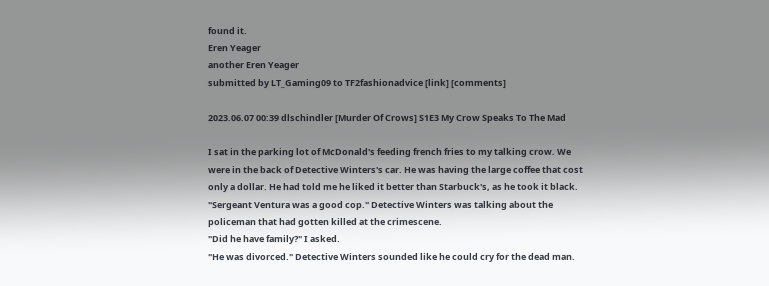found it.
Eren Yeager
another Eren Yeager
submitted by LT_Gaming09 to TF2fashionadvice [link] [comments]

2023.06.07 00:39 dlschindler [Murder Of Crows] S1E3 My Crow Speaks To The Mad

I sat in the parking lot of McDonald's feeding french fries to my talking crow. We were in the back of Detective Winters's car. He was having the large coffee that cost only a dollar. He had told me he liked it better than Starbuck's, as he took it black.
"Sergeant Ventura was a good cop." Detective Winters was talking about the policeman that had gotten killed at the crimescene.
"Did he have family?" I asked.
"He was divorced." Detective Winters sounded like he could cry for the dead man.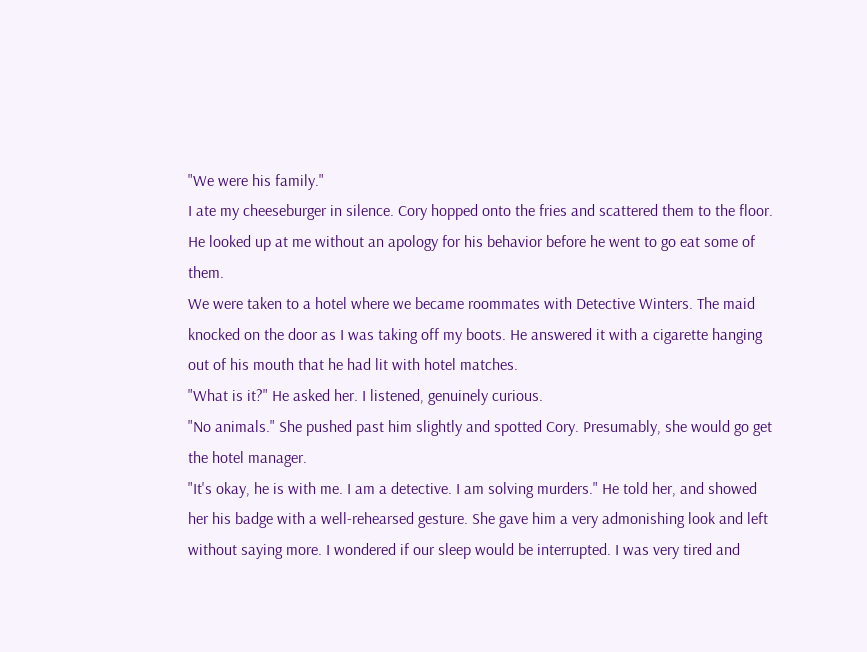"We were his family."
I ate my cheeseburger in silence. Cory hopped onto the fries and scattered them to the floor. He looked up at me without an apology for his behavior before he went to go eat some of them.
We were taken to a hotel where we became roommates with Detective Winters. The maid knocked on the door as I was taking off my boots. He answered it with a cigarette hanging out of his mouth that he had lit with hotel matches.
"What is it?" He asked her. I listened, genuinely curious.
"No animals." She pushed past him slightly and spotted Cory. Presumably, she would go get the hotel manager.
"It's okay, he is with me. I am a detective. I am solving murders." He told her, and showed her his badge with a well-rehearsed gesture. She gave him a very admonishing look and left without saying more. I wondered if our sleep would be interrupted. I was very tired and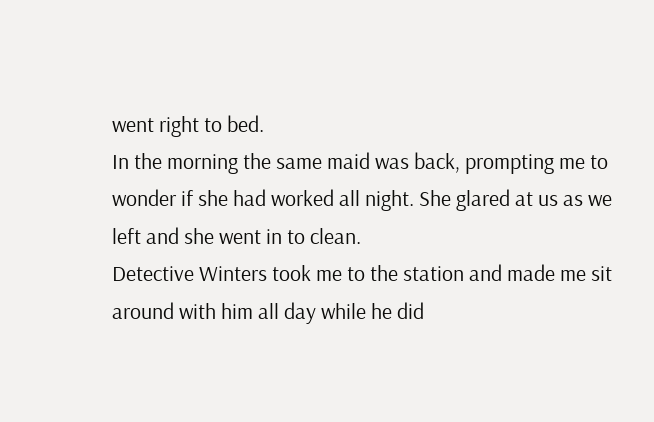went right to bed.
In the morning the same maid was back, prompting me to wonder if she had worked all night. She glared at us as we left and she went in to clean.
Detective Winters took me to the station and made me sit around with him all day while he did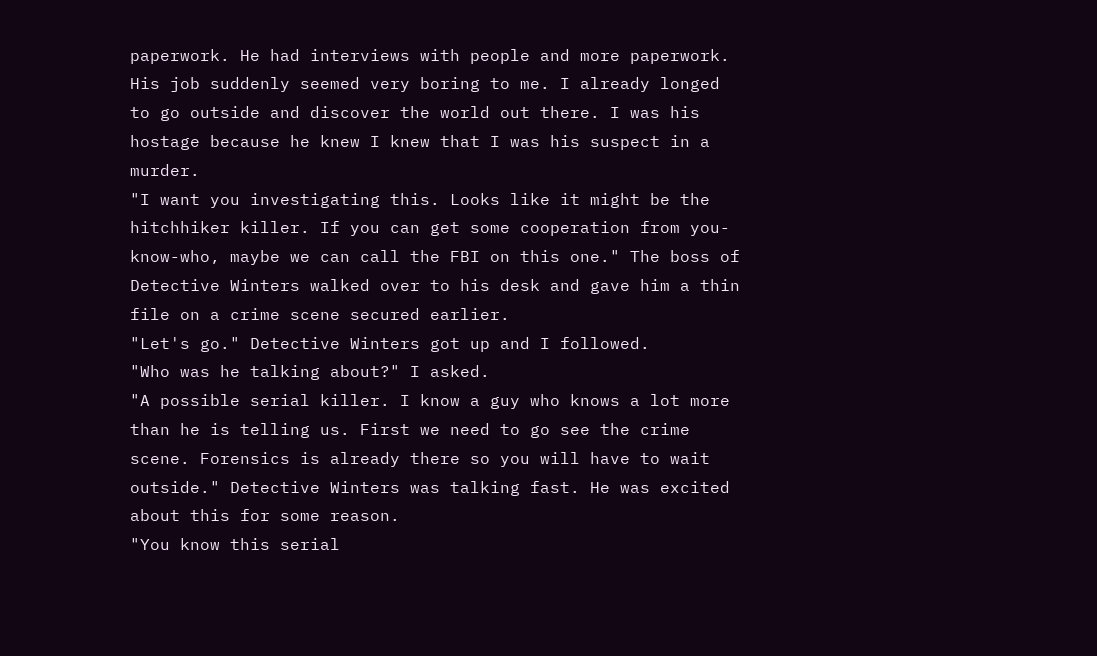paperwork. He had interviews with people and more paperwork. His job suddenly seemed very boring to me. I already longed to go outside and discover the world out there. I was his hostage because he knew I knew that I was his suspect in a murder.
"I want you investigating this. Looks like it might be the hitchhiker killer. If you can get some cooperation from you-know-who, maybe we can call the FBI on this one." The boss of Detective Winters walked over to his desk and gave him a thin file on a crime scene secured earlier.
"Let's go." Detective Winters got up and I followed.
"Who was he talking about?" I asked.
"A possible serial killer. I know a guy who knows a lot more than he is telling us. First we need to go see the crime scene. Forensics is already there so you will have to wait outside." Detective Winters was talking fast. He was excited about this for some reason.
"You know this serial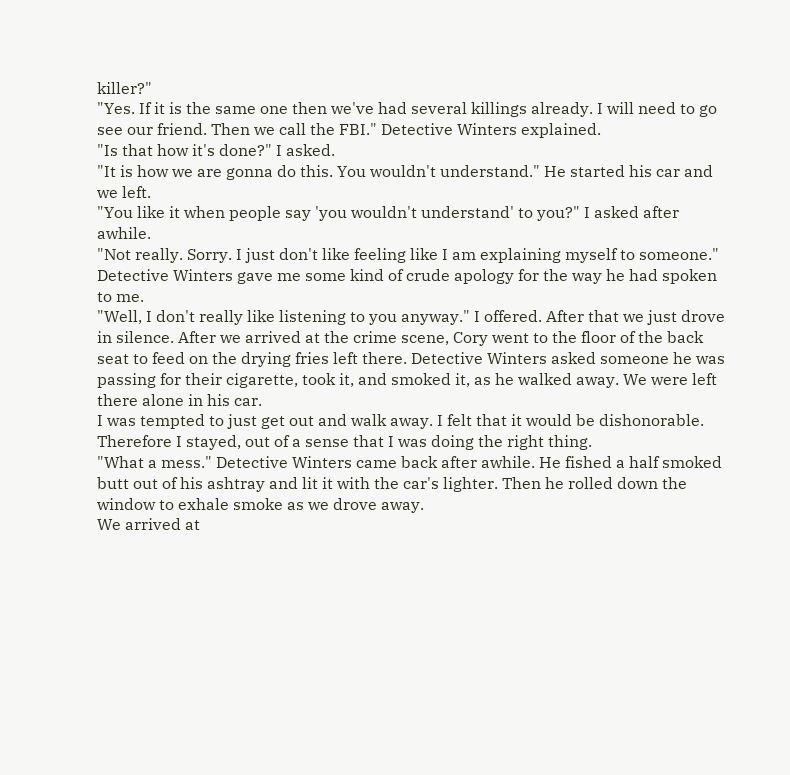killer?"
"Yes. If it is the same one then we've had several killings already. I will need to go see our friend. Then we call the FBI." Detective Winters explained.
"Is that how it's done?" I asked.
"It is how we are gonna do this. You wouldn't understand." He started his car and we left.
"You like it when people say 'you wouldn't understand' to you?" I asked after awhile.
"Not really. Sorry. I just don't like feeling like I am explaining myself to someone." Detective Winters gave me some kind of crude apology for the way he had spoken to me.
"Well, I don't really like listening to you anyway." I offered. After that we just drove in silence. After we arrived at the crime scene, Cory went to the floor of the back seat to feed on the drying fries left there. Detective Winters asked someone he was passing for their cigarette, took it, and smoked it, as he walked away. We were left there alone in his car.
I was tempted to just get out and walk away. I felt that it would be dishonorable. Therefore I stayed, out of a sense that I was doing the right thing.
"What a mess." Detective Winters came back after awhile. He fished a half smoked butt out of his ashtray and lit it with the car's lighter. Then he rolled down the window to exhale smoke as we drove away.
We arrived at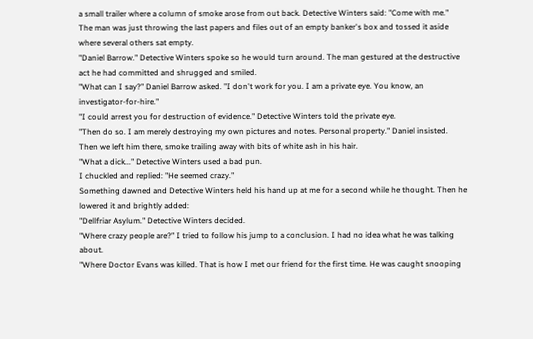a small trailer where a column of smoke arose from out back. Detective Winters said: "Come with me."
The man was just throwing the last papers and files out of an empty banker's box and tossed it aside where several others sat empty.
"Daniel Barrow." Detective Winters spoke so he would turn around. The man gestured at the destructive act he had committed and shrugged and smiled.
"What can I say?" Daniel Barrow asked. "I don't work for you. I am a private eye. You know, an investigator-for-hire."
"I could arrest you for destruction of evidence." Detective Winters told the private eye.
"Then do so. I am merely destroying my own pictures and notes. Personal property." Daniel insisted.
Then we left him there, smoke trailing away with bits of white ash in his hair.
"What a dick..." Detective Winters used a bad pun.
I chuckled and replied: "He seemed crazy."
Something dawned and Detective Winters held his hand up at me for a second while he thought. Then he lowered it and brightly added:
"Dellfriar Asylum." Detective Winters decided.
"Where crazy people are?" I tried to follow his jump to a conclusion. I had no idea what he was talking about.
"Where Doctor Evans was killed. That is how I met our friend for the first time. He was caught snooping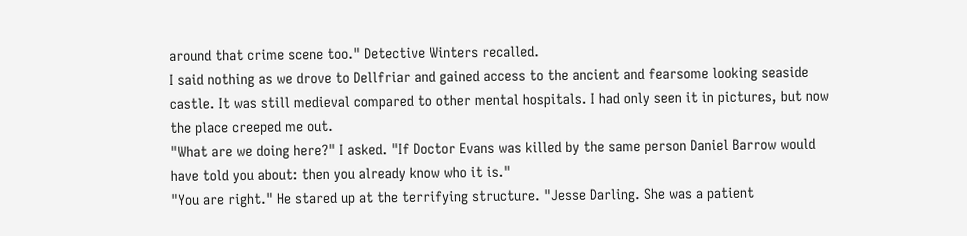around that crime scene too." Detective Winters recalled.
I said nothing as we drove to Dellfriar and gained access to the ancient and fearsome looking seaside castle. It was still medieval compared to other mental hospitals. I had only seen it in pictures, but now the place creeped me out.
"What are we doing here?" I asked. "If Doctor Evans was killed by the same person Daniel Barrow would have told you about: then you already know who it is."
"You are right." He stared up at the terrifying structure. "Jesse Darling. She was a patient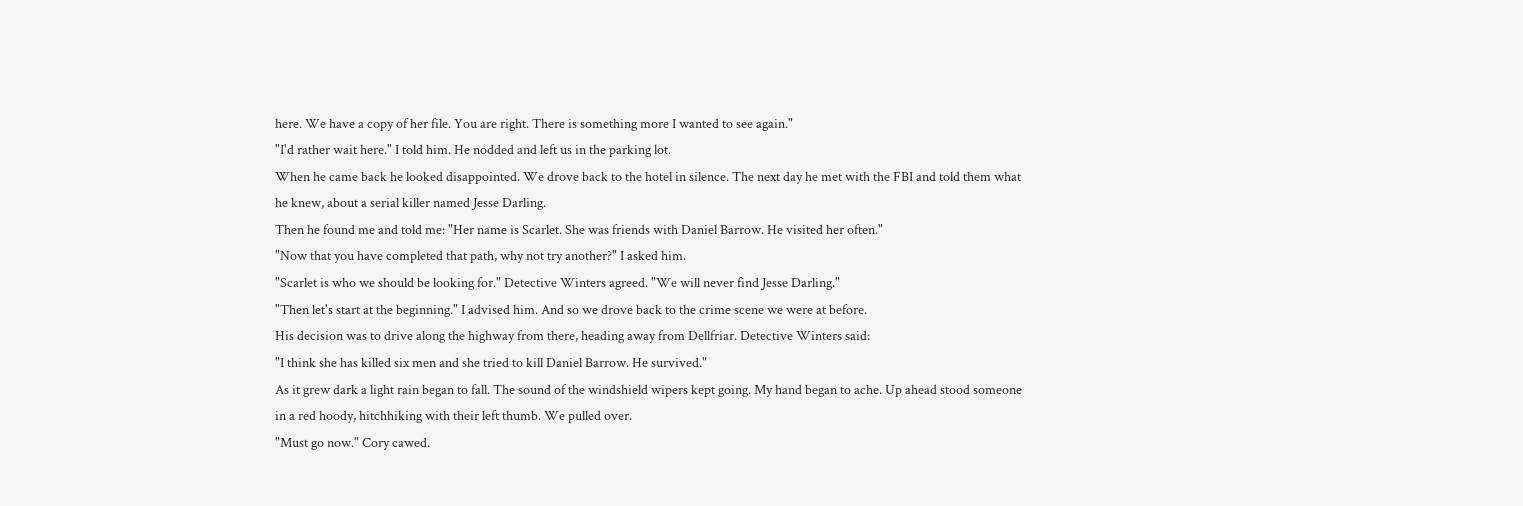here. We have a copy of her file. You are right. There is something more I wanted to see again."
"I'd rather wait here." I told him. He nodded and left us in the parking lot.
When he came back he looked disappointed. We drove back to the hotel in silence. The next day he met with the FBI and told them what he knew, about a serial killer named Jesse Darling.
Then he found me and told me: "Her name is Scarlet. She was friends with Daniel Barrow. He visited her often."
"Now that you have completed that path, why not try another?" I asked him.
"Scarlet is who we should be looking for." Detective Winters agreed. "We will never find Jesse Darling."
"Then let's start at the beginning." I advised him. And so we drove back to the crime scene we were at before.
His decision was to drive along the highway from there, heading away from Dellfriar. Detective Winters said:
"I think she has killed six men and she tried to kill Daniel Barrow. He survived."
As it grew dark a light rain began to fall. The sound of the windshield wipers kept going. My hand began to ache. Up ahead stood someone in a red hoody, hitchhiking with their left thumb. We pulled over.
"Must go now." Cory cawed.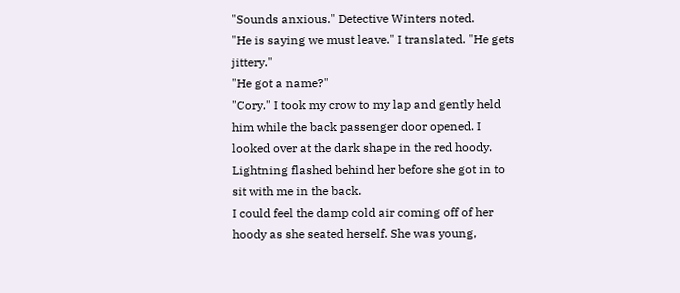"Sounds anxious." Detective Winters noted.
"He is saying we must leave." I translated. "He gets jittery."
"He got a name?"
"Cory." I took my crow to my lap and gently held him while the back passenger door opened. I looked over at the dark shape in the red hoody. Lightning flashed behind her before she got in to sit with me in the back.
I could feel the damp cold air coming off of her hoody as she seated herself. She was young,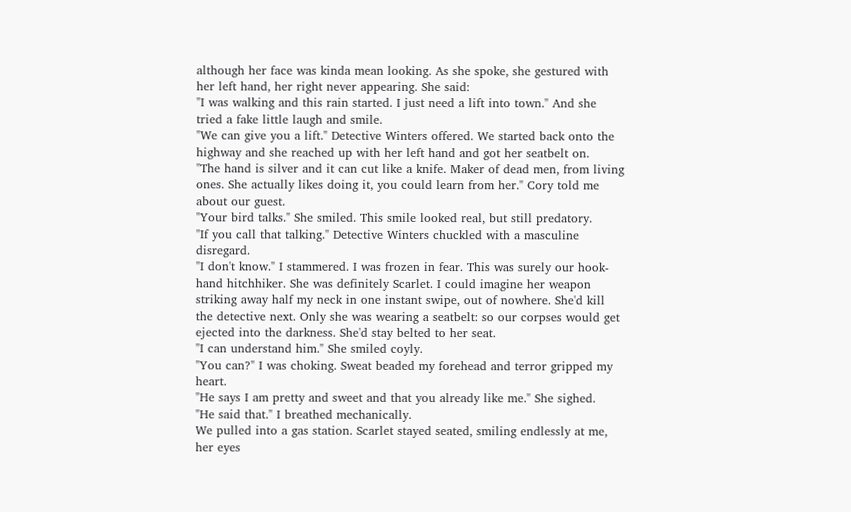although her face was kinda mean looking. As she spoke, she gestured with her left hand, her right never appearing. She said:
"I was walking and this rain started. I just need a lift into town." And she tried a fake little laugh and smile.
"We can give you a lift." Detective Winters offered. We started back onto the highway and she reached up with her left hand and got her seatbelt on.
"The hand is silver and it can cut like a knife. Maker of dead men, from living ones. She actually likes doing it, you could learn from her." Cory told me about our guest.
"Your bird talks." She smiled. This smile looked real, but still predatory.
"If you call that talking." Detective Winters chuckled with a masculine disregard.
"I don't know." I stammered. I was frozen in fear. This was surely our hook-hand hitchhiker. She was definitely Scarlet. I could imagine her weapon striking away half my neck in one instant swipe, out of nowhere. She'd kill the detective next. Only she was wearing a seatbelt: so our corpses would get ejected into the darkness. She'd stay belted to her seat.
"I can understand him." She smiled coyly.
"You can?" I was choking. Sweat beaded my forehead and terror gripped my heart.
"He says I am pretty and sweet and that you already like me." She sighed.
"He said that." I breathed mechanically.
We pulled into a gas station. Scarlet stayed seated, smiling endlessly at me, her eyes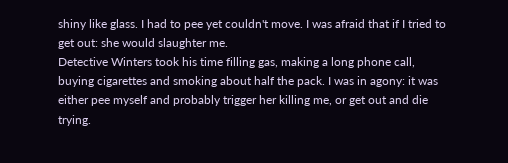shiny like glass. I had to pee yet couldn't move. I was afraid that if I tried to get out: she would slaughter me.
Detective Winters took his time filling gas, making a long phone call, buying cigarettes and smoking about half the pack. I was in agony: it was either pee myself and probably trigger her killing me, or get out and die trying.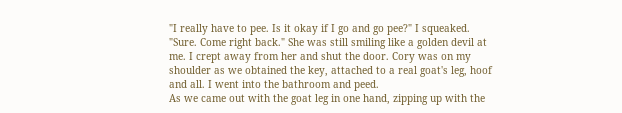"I really have to pee. Is it okay if I go and go pee?" I squeaked.
"Sure. Come right back." She was still smiling like a golden devil at me. I crept away from her and shut the door. Cory was on my shoulder as we obtained the key, attached to a real goat's leg, hoof and all. I went into the bathroom and peed.
As we came out with the goat leg in one hand, zipping up with the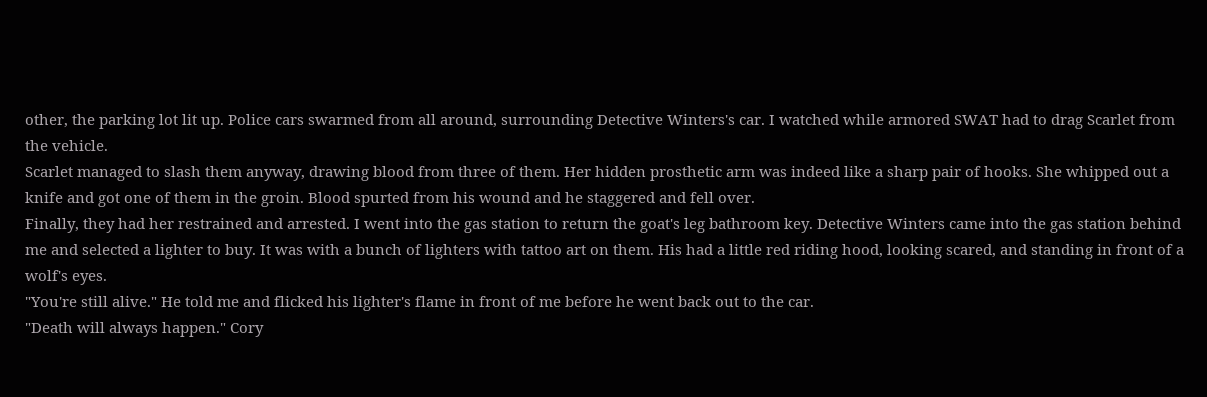other, the parking lot lit up. Police cars swarmed from all around, surrounding Detective Winters's car. I watched while armored SWAT had to drag Scarlet from the vehicle.
Scarlet managed to slash them anyway, drawing blood from three of them. Her hidden prosthetic arm was indeed like a sharp pair of hooks. She whipped out a knife and got one of them in the groin. Blood spurted from his wound and he staggered and fell over.
Finally, they had her restrained and arrested. I went into the gas station to return the goat's leg bathroom key. Detective Winters came into the gas station behind me and selected a lighter to buy. It was with a bunch of lighters with tattoo art on them. His had a little red riding hood, looking scared, and standing in front of a wolf's eyes.
"You're still alive." He told me and flicked his lighter's flame in front of me before he went back out to the car.
"Death will always happen." Cory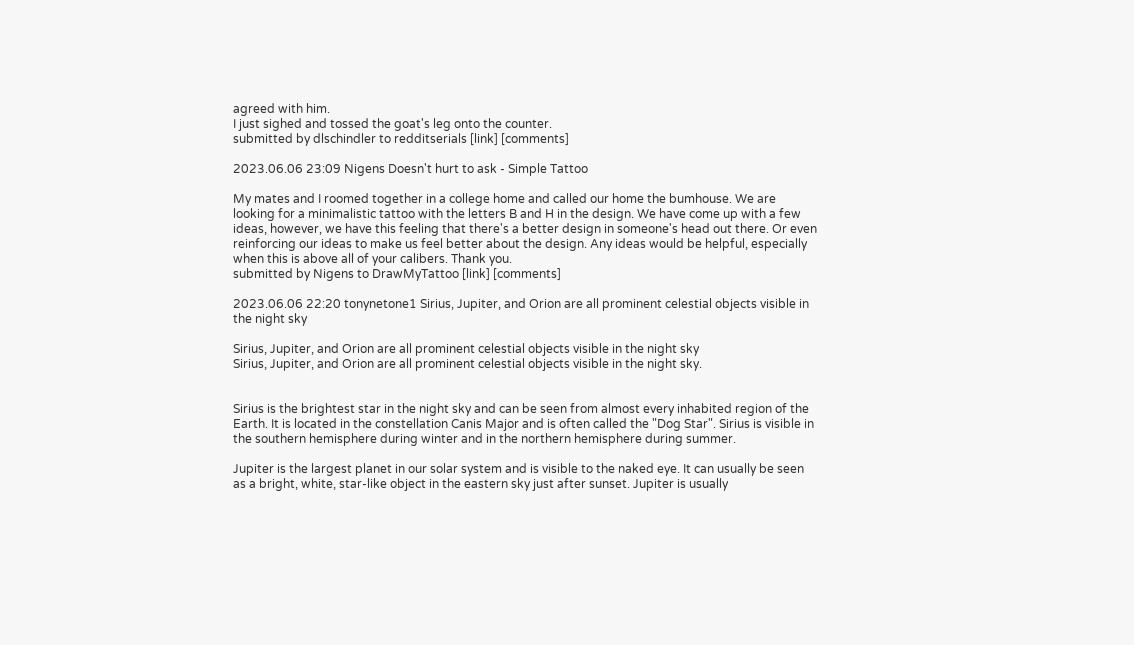agreed with him.
I just sighed and tossed the goat's leg onto the counter.
submitted by dlschindler to redditserials [link] [comments]

2023.06.06 23:09 Nigens Doesn't hurt to ask - Simple Tattoo

My mates and I roomed together in a college home and called our home the bumhouse. We are looking for a minimalistic tattoo with the letters B and H in the design. We have come up with a few ideas, however, we have this feeling that there's a better design in someone's head out there. Or even reinforcing our ideas to make us feel better about the design. Any ideas would be helpful, especially when this is above all of your calibers. Thank you.
submitted by Nigens to DrawMyTattoo [link] [comments]

2023.06.06 22:20 tonynetone1 Sirius, Jupiter, and Orion are all prominent celestial objects visible in the night sky

Sirius, Jupiter, and Orion are all prominent celestial objects visible in the night sky
Sirius, Jupiter, and Orion are all prominent celestial objects visible in the night sky.


Sirius is the brightest star in the night sky and can be seen from almost every inhabited region of the Earth. It is located in the constellation Canis Major and is often called the "Dog Star". Sirius is visible in the southern hemisphere during winter and in the northern hemisphere during summer.

Jupiter is the largest planet in our solar system and is visible to the naked eye. It can usually be seen as a bright, white, star-like object in the eastern sky just after sunset. Jupiter is usually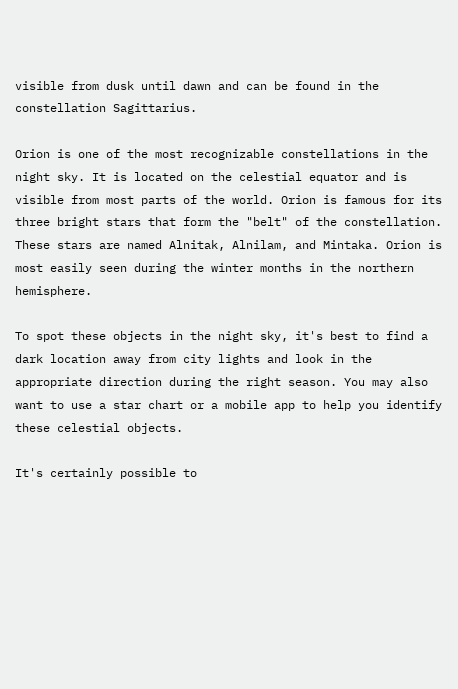visible from dusk until dawn and can be found in the constellation Sagittarius.

Orion is one of the most recognizable constellations in the night sky. It is located on the celestial equator and is visible from most parts of the world. Orion is famous for its three bright stars that form the "belt" of the constellation. These stars are named Alnitak, Alnilam, and Mintaka. Orion is most easily seen during the winter months in the northern hemisphere.

To spot these objects in the night sky, it's best to find a dark location away from city lights and look in the appropriate direction during the right season. You may also want to use a star chart or a mobile app to help you identify these celestial objects.

It's certainly possible to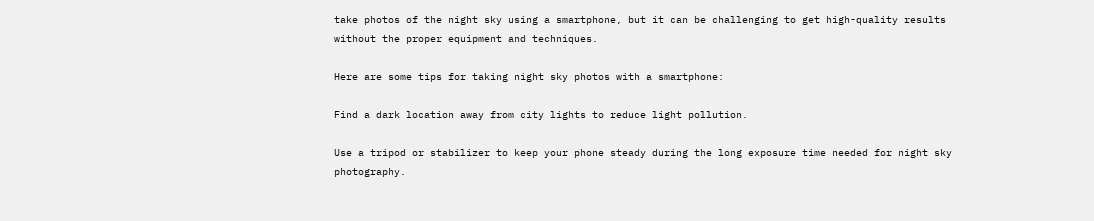take photos of the night sky using a smartphone, but it can be challenging to get high-quality results without the proper equipment and techniques.

Here are some tips for taking night sky photos with a smartphone:

Find a dark location away from city lights to reduce light pollution.

Use a tripod or stabilizer to keep your phone steady during the long exposure time needed for night sky photography.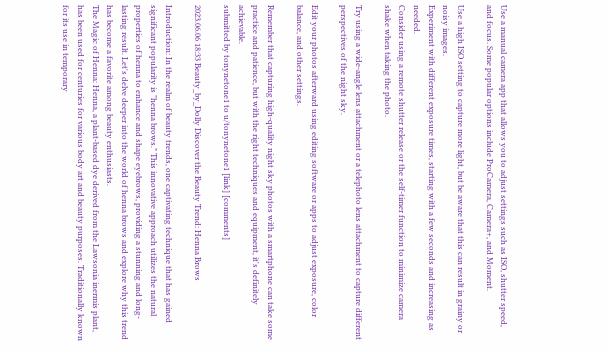Use a manual camera app that allows you to adjust settings such as ISO, shutter speed, and focus. Some popular options include ProCamera, Camera+, and Moment.

Use a high ISO setting to capture more light, but be aware that this can result in grainy or noisy images.
Experiment with different exposure times, starting with a few seconds and increasing as needed.
Consider using a remote shutter release or the self-timer function to minimize camera shake when taking the photo.

Try using a wide-angle lens attachment or a telephoto lens attachment to capture different perspectives of the night sky.

Edit your photos afterward using editing software or apps to adjust exposure, color balance, and other settings.

Remember that capturing high-quality night sky photos with a smartphone can take some practice and patience, but with the right techniques and equipment, it's definitely achievable.
submitted by tonynetone1 to u/tonynetone1 [link] [comments]

2023.06.06 18:33 Beauty_by_Dolly Discover the Beauty Trend: Henna Brows

Introduction: In the realm of beauty trends, one captivating technique that has gained significant popularity is "henna brows." This innovative approach utilizes the natural properties of henna to enhance and shape eyebrows, providing a stunning and long-lasting result. Let's delve deeper into the world of henna brows and explore why this trend has become a favorite among beauty enthusiasts.
The Magic of Henna: Henna, a plant-based dye derived from the Lawsonia inermis plant, has been used for centuries for various body art and beauty purposes. Traditionally known for its use in temporary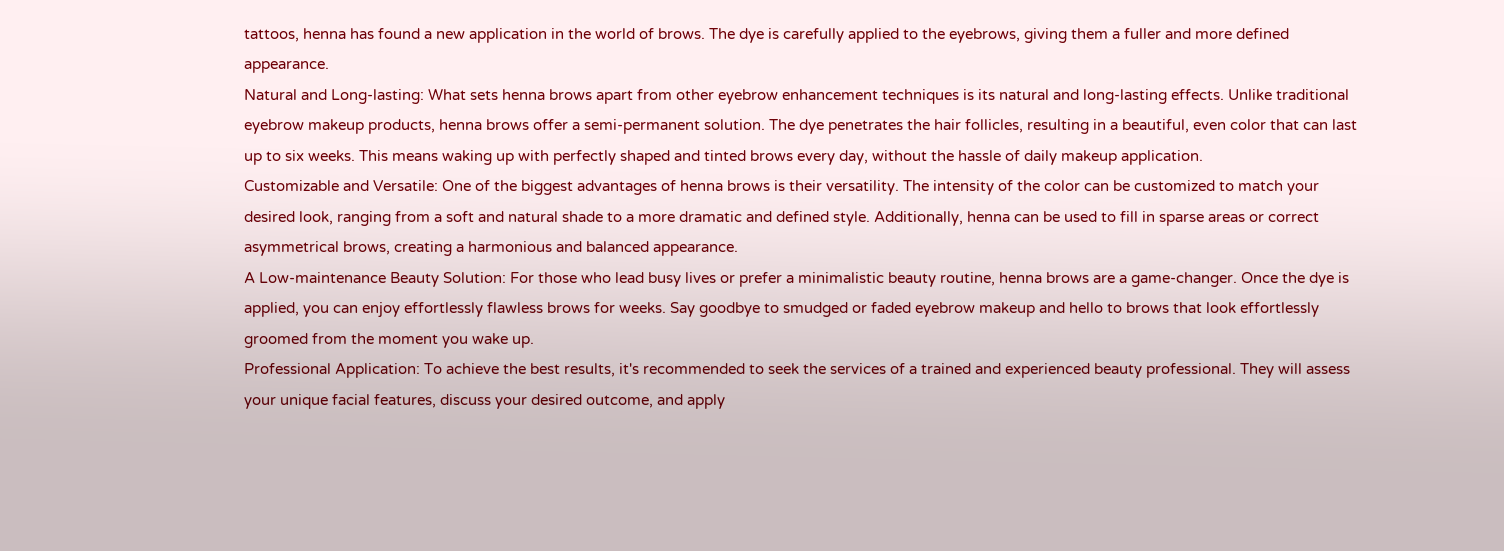tattoos, henna has found a new application in the world of brows. The dye is carefully applied to the eyebrows, giving them a fuller and more defined appearance.
Natural and Long-lasting: What sets henna brows apart from other eyebrow enhancement techniques is its natural and long-lasting effects. Unlike traditional eyebrow makeup products, henna brows offer a semi-permanent solution. The dye penetrates the hair follicles, resulting in a beautiful, even color that can last up to six weeks. This means waking up with perfectly shaped and tinted brows every day, without the hassle of daily makeup application.
Customizable and Versatile: One of the biggest advantages of henna brows is their versatility. The intensity of the color can be customized to match your desired look, ranging from a soft and natural shade to a more dramatic and defined style. Additionally, henna can be used to fill in sparse areas or correct asymmetrical brows, creating a harmonious and balanced appearance.
A Low-maintenance Beauty Solution: For those who lead busy lives or prefer a minimalistic beauty routine, henna brows are a game-changer. Once the dye is applied, you can enjoy effortlessly flawless brows for weeks. Say goodbye to smudged or faded eyebrow makeup and hello to brows that look effortlessly groomed from the moment you wake up.
Professional Application: To achieve the best results, it's recommended to seek the services of a trained and experienced beauty professional. They will assess your unique facial features, discuss your desired outcome, and apply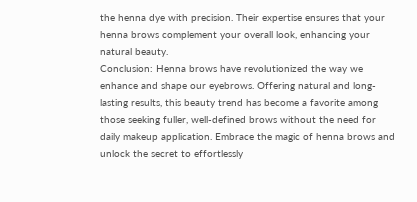the henna dye with precision. Their expertise ensures that your henna brows complement your overall look, enhancing your natural beauty.
Conclusion: Henna brows have revolutionized the way we enhance and shape our eyebrows. Offering natural and long-lasting results, this beauty trend has become a favorite among those seeking fuller, well-defined brows without the need for daily makeup application. Embrace the magic of henna brows and unlock the secret to effortlessly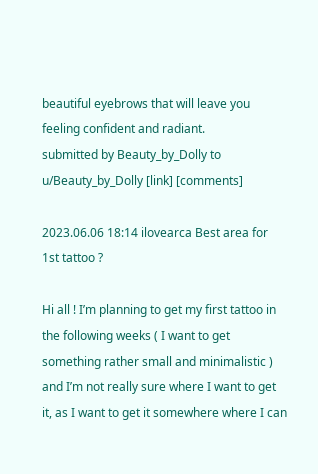beautiful eyebrows that will leave you feeling confident and radiant.
submitted by Beauty_by_Dolly to u/Beauty_by_Dolly [link] [comments]

2023.06.06 18:14 ilovearca Best area for 1st tattoo ?

Hi all ! I’m planning to get my first tattoo in the following weeks ( I want to get something rather small and minimalistic ) and I’m not really sure where I want to get it, as I want to get it somewhere where I can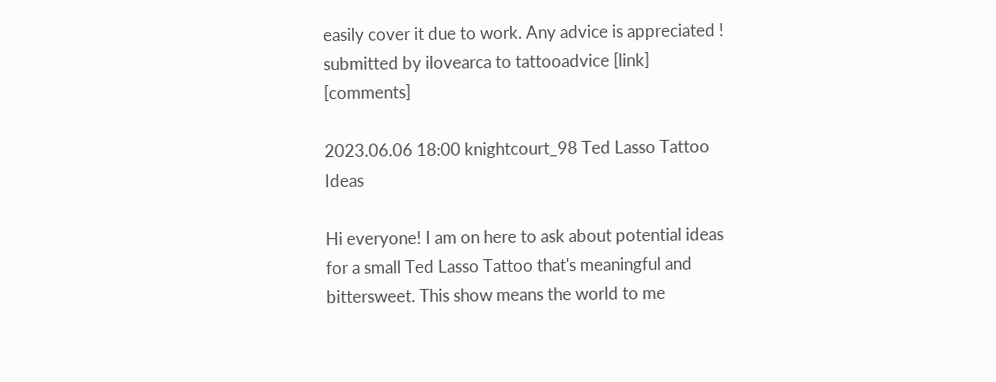easily cover it due to work. Any advice is appreciated !
submitted by ilovearca to tattooadvice [link] [comments]

2023.06.06 18:00 knightcourt_98 Ted Lasso Tattoo Ideas

Hi everyone! I am on here to ask about potential ideas for a small Ted Lasso Tattoo that's meaningful and bittersweet. This show means the world to me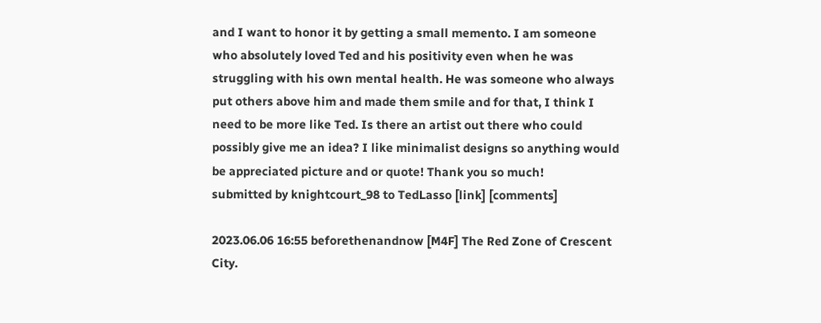and I want to honor it by getting a small memento. I am someone who absolutely loved Ted and his positivity even when he was struggling with his own mental health. He was someone who always put others above him and made them smile and for that, I think I need to be more like Ted. Is there an artist out there who could possibly give me an idea? I like minimalist designs so anything would be appreciated picture and or quote! Thank you so much!
submitted by knightcourt_98 to TedLasso [link] [comments]

2023.06.06 16:55 beforethenandnow [M4F] The Red Zone of Crescent City.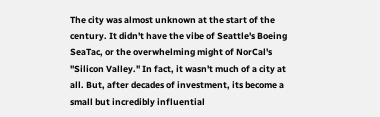The city was almost unknown at the start of the century. It didn't have the vibe of Seattle's Boeing SeaTac, or the overwhelming might of NorCal's "Silicon Valley." In fact, it wasn't much of a city at all. But, after decades of investment, its become a small but incredibly influential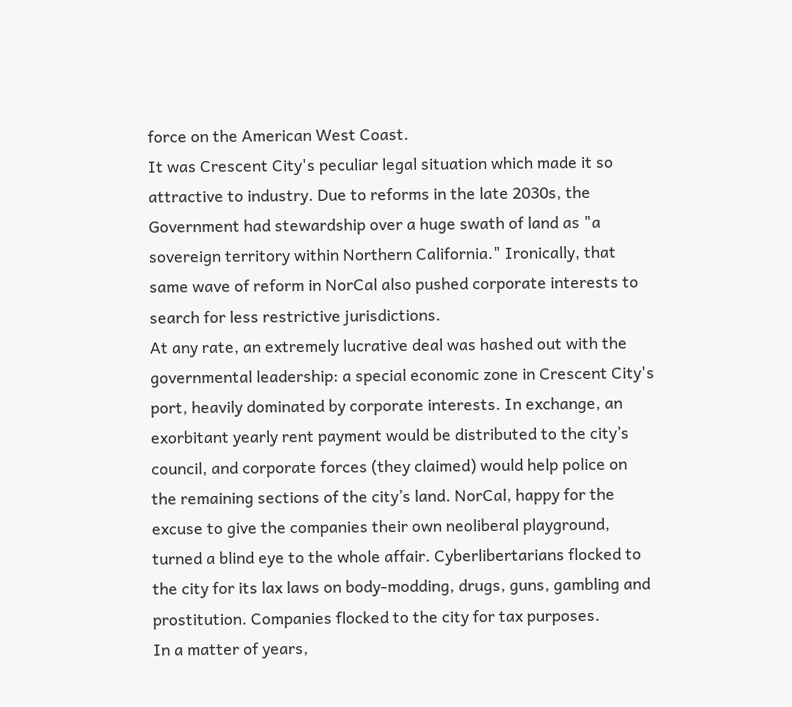force on the American West Coast.
It was Crescent City's peculiar legal situation which made it so attractive to industry. Due to reforms in the late 2030s, the Government had stewardship over a huge swath of land as "a sovereign territory within Northern California." Ironically, that same wave of reform in NorCal also pushed corporate interests to search for less restrictive jurisdictions.
At any rate, an extremely lucrative deal was hashed out with the governmental leadership: a special economic zone in Crescent City's port, heavily dominated by corporate interests. In exchange, an exorbitant yearly rent payment would be distributed to the city’s council, and corporate forces (they claimed) would help police on the remaining sections of the city’s land. NorCal, happy for the excuse to give the companies their own neoliberal playground, turned a blind eye to the whole affair. Cyberlibertarians flocked to the city for its lax laws on body-modding, drugs, guns, gambling and prostitution. Companies flocked to the city for tax purposes.
In a matter of years,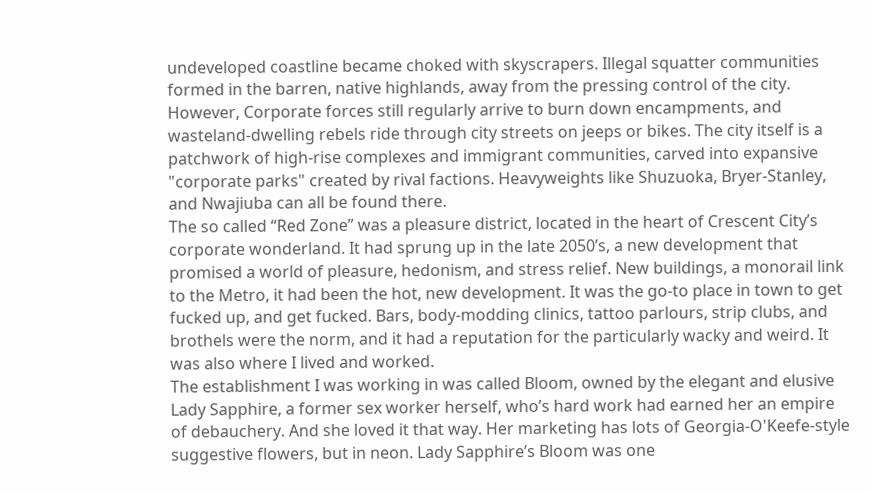undeveloped coastline became choked with skyscrapers. Illegal squatter communities formed in the barren, native highlands, away from the pressing control of the city. However, Corporate forces still regularly arrive to burn down encampments, and wasteland-dwelling rebels ride through city streets on jeeps or bikes. The city itself is a patchwork of high-rise complexes and immigrant communities, carved into expansive "corporate parks" created by rival factions. Heavyweights like Shuzuoka, Bryer-Stanley, and Nwajiuba can all be found there.
The so called “Red Zone” was a pleasure district, located in the heart of Crescent City’s corporate wonderland. It had sprung up in the late 2050’s, a new development that promised a world of pleasure, hedonism, and stress relief. New buildings, a monorail link to the Metro, it had been the hot, new development. It was the go-to place in town to get fucked up, and get fucked. Bars, body-modding clinics, tattoo parlours, strip clubs, and brothels were the norm, and it had a reputation for the particularly wacky and weird. It was also where I lived and worked.
The establishment I was working in was called Bloom, owned by the elegant and elusive Lady Sapphire, a former sex worker herself, who’s hard work had earned her an empire of debauchery. And she loved it that way. Her marketing has lots of Georgia-O'Keefe-style suggestive flowers, but in neon. Lady Sapphire’s Bloom was one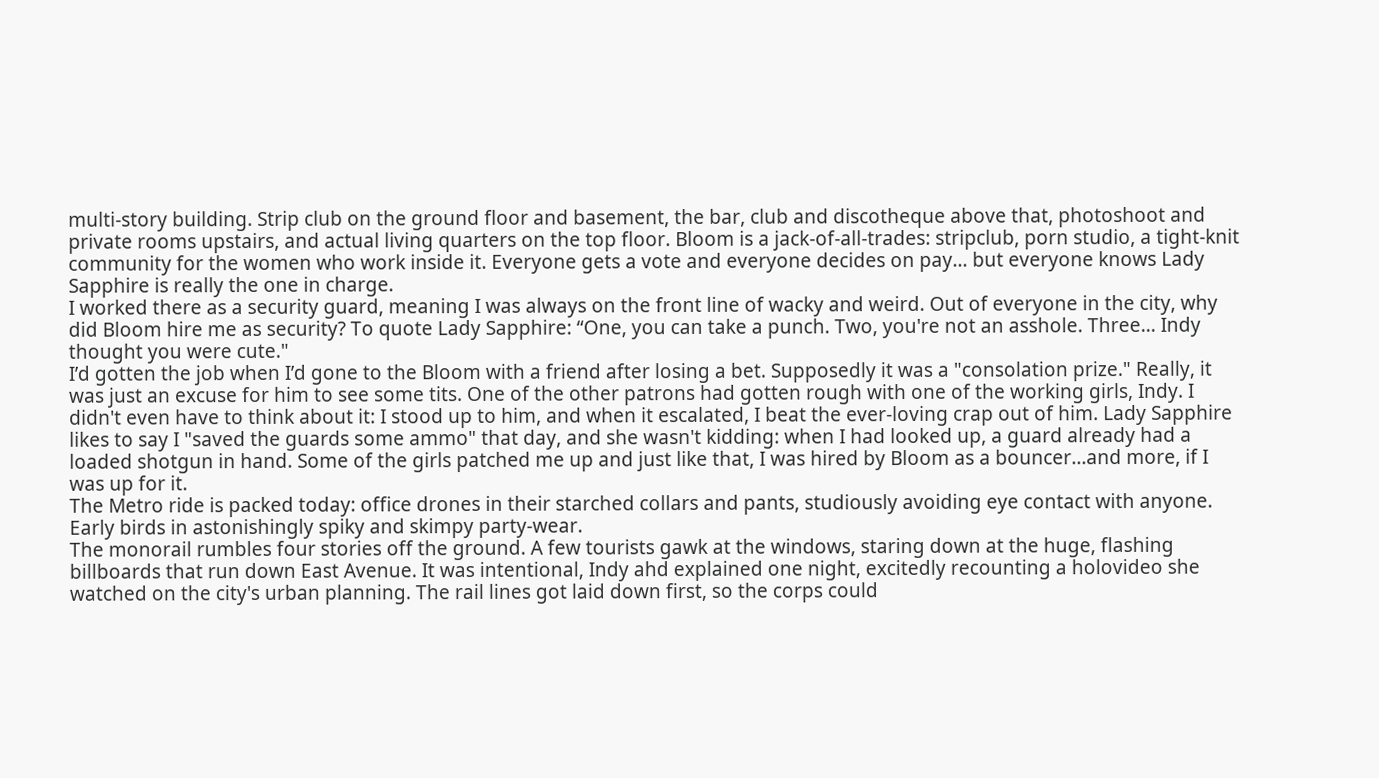multi-story building. Strip club on the ground floor and basement, the bar, club and discotheque above that, photoshoot and private rooms upstairs, and actual living quarters on the top floor. Bloom is a jack-of-all-trades: stripclub, porn studio, a tight-knit community for the women who work inside it. Everyone gets a vote and everyone decides on pay... but everyone knows Lady Sapphire is really the one in charge.
I worked there as a security guard, meaning I was always on the front line of wacky and weird. Out of everyone in the city, why did Bloom hire me as security? To quote Lady Sapphire: “One, you can take a punch. Two, you're not an asshole. Three... Indy thought you were cute."
I’d gotten the job when I’d gone to the Bloom with a friend after losing a bet. Supposedly it was a "consolation prize." Really, it was just an excuse for him to see some tits. One of the other patrons had gotten rough with one of the working girls, Indy. I didn't even have to think about it: I stood up to him, and when it escalated, I beat the ever-loving crap out of him. Lady Sapphire likes to say I "saved the guards some ammo" that day, and she wasn't kidding: when I had looked up, a guard already had a loaded shotgun in hand. Some of the girls patched me up and just like that, I was hired by Bloom as a bouncer...and more, if I was up for it.
The Metro ride is packed today: office drones in their starched collars and pants, studiously avoiding eye contact with anyone. Early birds in astonishingly spiky and skimpy party-wear.
The monorail rumbles four stories off the ground. A few tourists gawk at the windows, staring down at the huge, flashing billboards that run down East Avenue. It was intentional, Indy ahd explained one night, excitedly recounting a holovideo she watched on the city's urban planning. The rail lines got laid down first, so the corps could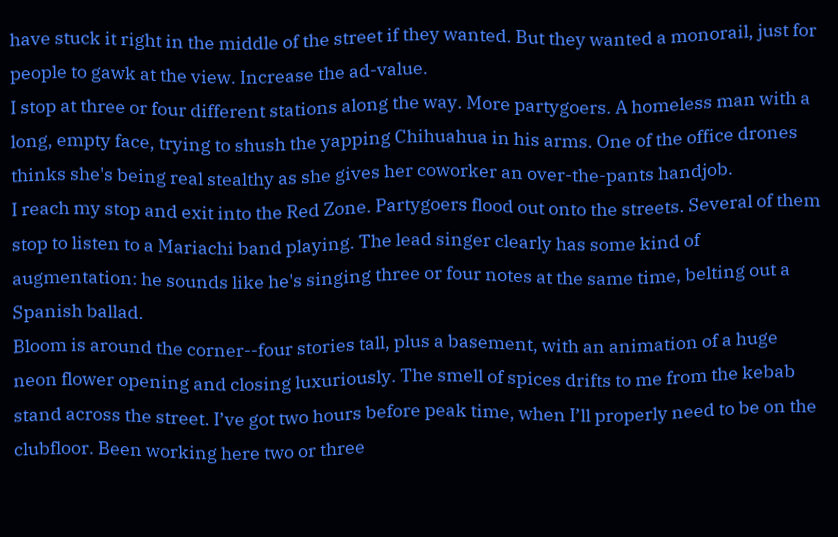have stuck it right in the middle of the street if they wanted. But they wanted a monorail, just for people to gawk at the view. Increase the ad-value.
I stop at three or four different stations along the way. More partygoers. A homeless man with a long, empty face, trying to shush the yapping Chihuahua in his arms. One of the office drones thinks she's being real stealthy as she gives her coworker an over-the-pants handjob.
I reach my stop and exit into the Red Zone. Partygoers flood out onto the streets. Several of them stop to listen to a Mariachi band playing. The lead singer clearly has some kind of augmentation: he sounds like he's singing three or four notes at the same time, belting out a Spanish ballad.
Bloom is around the corner--four stories tall, plus a basement, with an animation of a huge neon flower opening and closing luxuriously. The smell of spices drifts to me from the kebab stand across the street. I’ve got two hours before peak time, when I’ll properly need to be on the clubfloor. Been working here two or three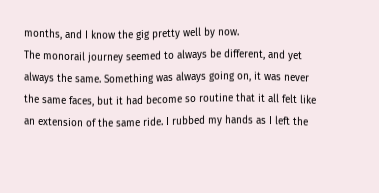months, and I know the gig pretty well by now.
The monorail journey seemed to always be different, and yet always the same. Something was always going on, it was never the same faces, but it had become so routine that it all felt like an extension of the same ride. I rubbed my hands as I left the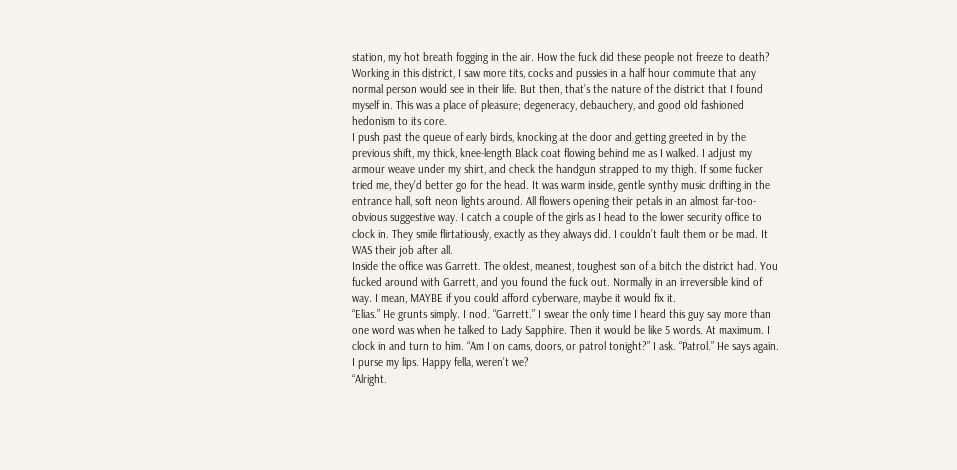station, my hot breath fogging in the air. How the fuck did these people not freeze to death? Working in this district, I saw more tits, cocks and pussies in a half hour commute that any normal person would see in their life. But then, that’s the nature of the district that I found myself in. This was a place of pleasure; degeneracy, debauchery, and good old fashioned hedonism to its core.
I push past the queue of early birds, knocking at the door and getting greeted in by the previous shift, my thick, knee-length Black coat flowing behind me as I walked. I adjust my armour weave under my shirt, and check the handgun strapped to my thigh. If some fucker tried me, they’d better go for the head. It was warm inside, gentle synthy music drifting in the entrance hall, soft neon lights around. All flowers opening their petals in an almost far-too-obvious suggestive way. I catch a couple of the girls as I head to the lower security office to clock in. They smile flirtatiously, exactly as they always did. I couldn’t fault them or be mad. It WAS their job after all.
Inside the office was Garrett. The oldest, meanest, toughest son of a bitch the district had. You fucked around with Garrett, and you found the fuck out. Normally in an irreversible kind of way. I mean, MAYBE if you could afford cyberware, maybe it would fix it.
“Elias.” He grunts simply. I nod. “Garrett.” I swear the only time I heard this guy say more than one word was when he talked to Lady Sapphire. Then it would be like 5 words. At maximum. I clock in and turn to him. “Am I on cams, doors, or patrol tonight?” I ask. “Patrol.” He says again. I purse my lips. Happy fella, weren’t we?
“Alright.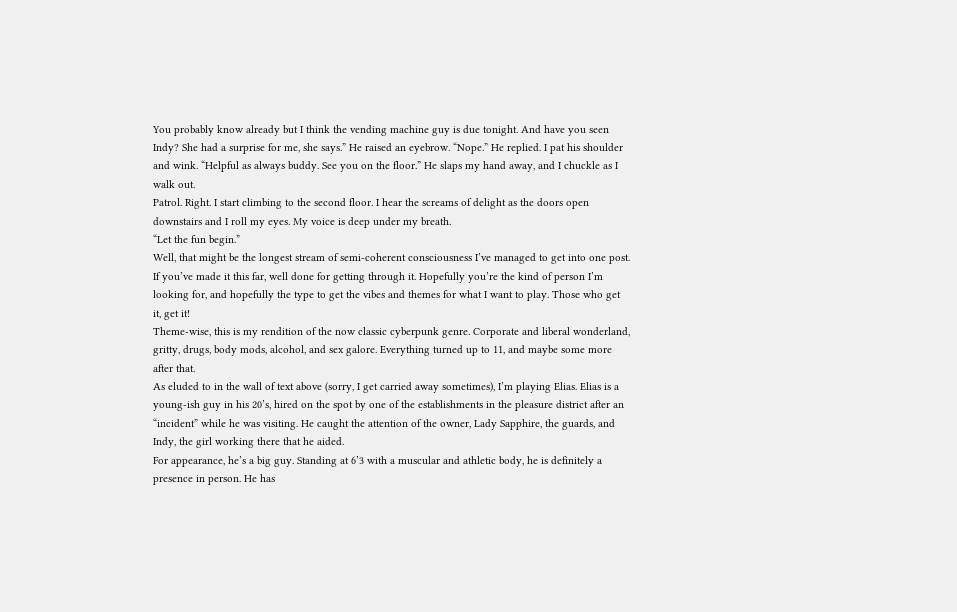You probably know already but I think the vending machine guy is due tonight. And have you seen Indy? She had a surprise for me, she says.” He raised an eyebrow. “Nope.” He replied. I pat his shoulder and wink. “Helpful as always buddy. See you on the floor.” He slaps my hand away, and I chuckle as I walk out.
Patrol. Right. I start climbing to the second floor. I hear the screams of delight as the doors open downstairs and I roll my eyes. My voice is deep under my breath.
“Let the fun begin.”
Well, that might be the longest stream of semi-coherent consciousness I’ve managed to get into one post. If you’ve made it this far, well done for getting through it. Hopefully you’re the kind of person I’m looking for, and hopefully the type to get the vibes and themes for what I want to play. Those who get it, get it!
Theme-wise, this is my rendition of the now classic cyberpunk genre. Corporate and liberal wonderland, gritty, drugs, body mods, alcohol, and sex galore. Everything turned up to 11, and maybe some more after that.
As eluded to in the wall of text above (sorry, I get carried away sometimes), I’m playing Elias. Elias is a young-ish guy in his 20’s, hired on the spot by one of the establishments in the pleasure district after an “incident” while he was visiting. He caught the attention of the owner, Lady Sapphire, the guards, and Indy, the girl working there that he aided.
For appearance, he’s a big guy. Standing at 6’3 with a muscular and athletic body, he is definitely a presence in person. He has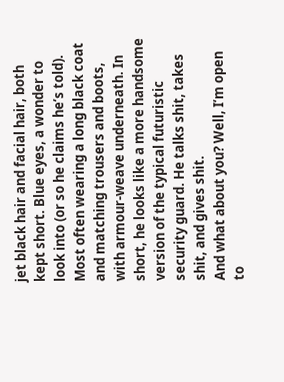jet black hair and facial hair, both kept short. Blue eyes, a wonder to look into (or so he claims he’s told). Most often wearing a long black coat and matching trousers and boots, with armour-weave underneath. In short, he looks like a more handsome version of the typical futuristic security guard. He talks shit, takes shit, and gives shit.
And what about you? Well, I’m open to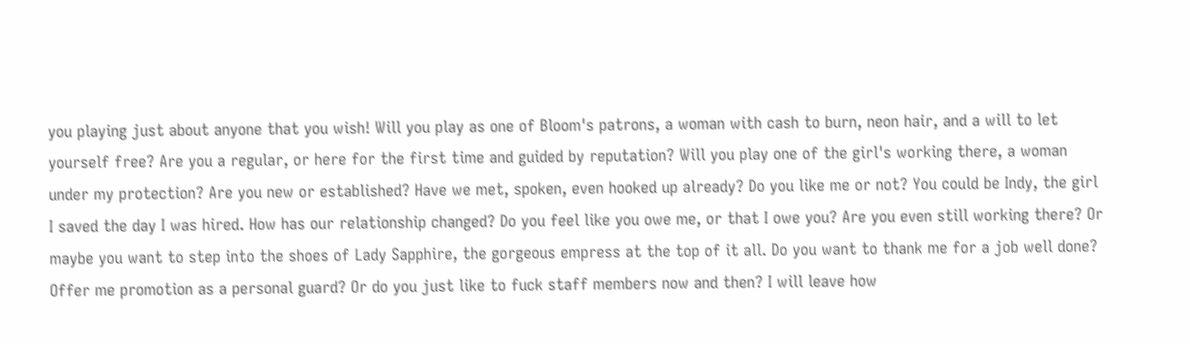you playing just about anyone that you wish! Will you play as one of Bloom's patrons, a woman with cash to burn, neon hair, and a will to let yourself free? Are you a regular, or here for the first time and guided by reputation? Will you play one of the girl's working there, a woman under my protection? Are you new or established? Have we met, spoken, even hooked up already? Do you like me or not? You could be Indy, the girl I saved the day I was hired. How has our relationship changed? Do you feel like you owe me, or that I owe you? Are you even still working there? Or maybe you want to step into the shoes of Lady Sapphire, the gorgeous empress at the top of it all. Do you want to thank me for a job well done? Offer me promotion as a personal guard? Or do you just like to fuck staff members now and then? I will leave how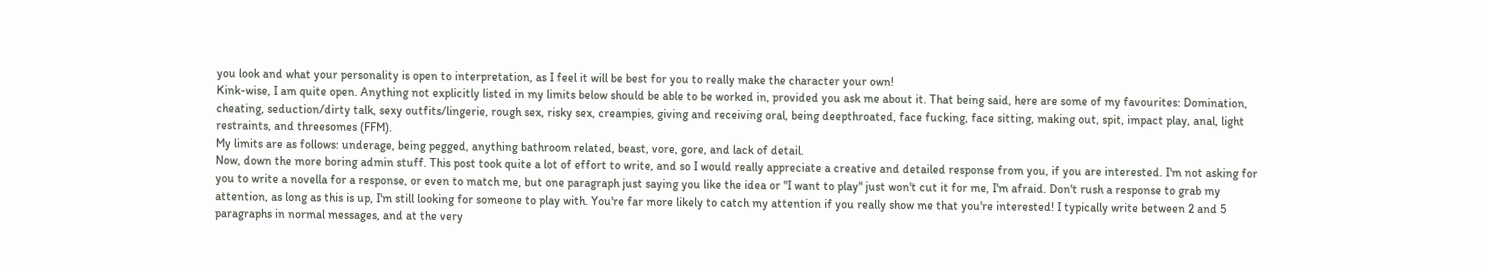you look and what your personality is open to interpretation, as I feel it will be best for you to really make the character your own!
Kink-wise, I am quite open. Anything not explicitly listed in my limits below should be able to be worked in, provided you ask me about it. That being said, here are some of my favourites: Domination, cheating, seduction/dirty talk, sexy outfits/lingerie, rough sex, risky sex, creampies, giving and receiving oral, being deepthroated, face fucking, face sitting, making out, spit, impact play, anal, light restraints, and threesomes (FFM).
My limits are as follows: underage, being pegged, anything bathroom related, beast, vore, gore, and lack of detail.
Now, down the more boring admin stuff. This post took quite a lot of effort to write, and so I would really appreciate a creative and detailed response from you, if you are interested. I'm not asking for you to write a novella for a response, or even to match me, but one paragraph just saying you like the idea or "I want to play" just won't cut it for me, I'm afraid. Don't rush a response to grab my attention, as long as this is up, I'm still looking for someone to play with. You're far more likely to catch my attention if you really show me that you're interested! I typically write between 2 and 5 paragraphs in normal messages, and at the very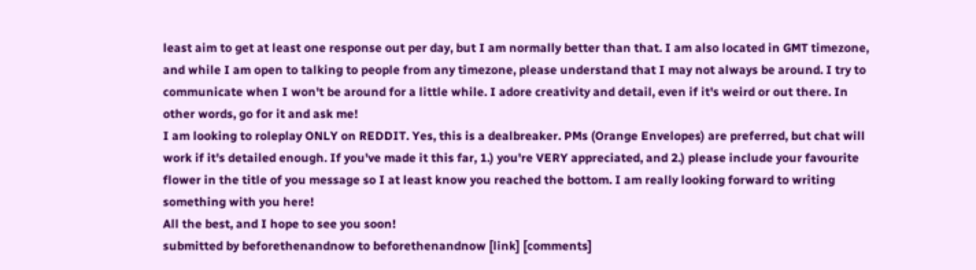least aim to get at least one response out per day, but I am normally better than that. I am also located in GMT timezone, and while I am open to talking to people from any timezone, please understand that I may not always be around. I try to communicate when I won't be around for a little while. I adore creativity and detail, even if it's weird or out there. In other words, go for it and ask me!
I am looking to roleplay ONLY on REDDIT. Yes, this is a dealbreaker. PMs (Orange Envelopes) are preferred, but chat will work if it's detailed enough. If you've made it this far, 1.) you're VERY appreciated, and 2.) please include your favourite flower in the title of you message so I at least know you reached the bottom. I am really looking forward to writing something with you here!
All the best, and I hope to see you soon!
submitted by beforethenandnow to beforethenandnow [link] [comments]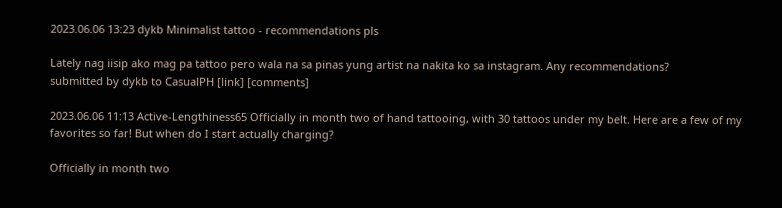2023.06.06 13:23 dykb Minimalist tattoo - recommendations pls

Lately nag iisip ako mag pa tattoo pero wala na sa pinas yung artist na nakita ko sa instagram. Any recommendations?
submitted by dykb to CasualPH [link] [comments]

2023.06.06 11:13 Active-Lengthiness65 Officially in month two of hand tattooing, with 30 tattoos under my belt. Here are a few of my favorites so far! But when do I start actually charging?

Officially in month two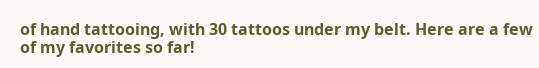of hand tattooing, with 30 tattoos under my belt. Here are a few of my favorites so far!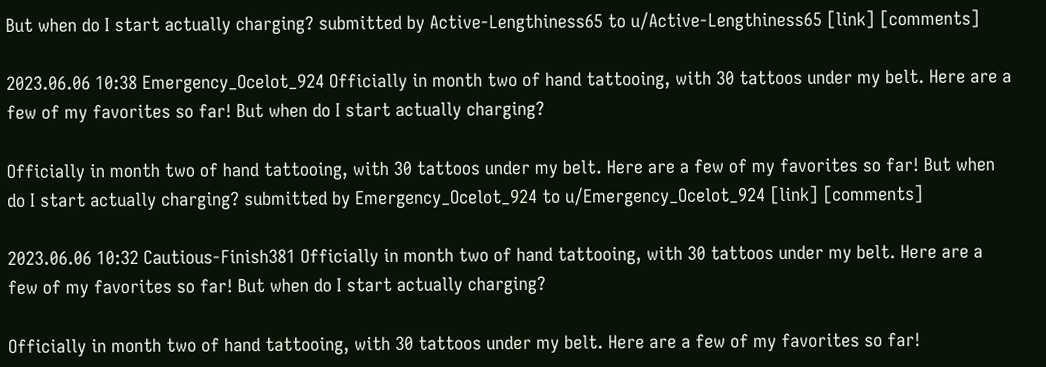But when do I start actually charging? submitted by Active-Lengthiness65 to u/Active-Lengthiness65 [link] [comments]

2023.06.06 10:38 Emergency_Ocelot_924 Officially in month two of hand tattooing, with 30 tattoos under my belt. Here are a few of my favorites so far! But when do I start actually charging?

Officially in month two of hand tattooing, with 30 tattoos under my belt. Here are a few of my favorites so far! But when do I start actually charging? submitted by Emergency_Ocelot_924 to u/Emergency_Ocelot_924 [link] [comments]

2023.06.06 10:32 Cautious-Finish381 Officially in month two of hand tattooing, with 30 tattoos under my belt. Here are a few of my favorites so far! But when do I start actually charging?

Officially in month two of hand tattooing, with 30 tattoos under my belt. Here are a few of my favorites so far!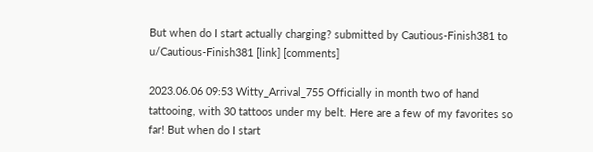But when do I start actually charging? submitted by Cautious-Finish381 to u/Cautious-Finish381 [link] [comments]

2023.06.06 09:53 Witty_Arrival_755 Officially in month two of hand tattooing, with 30 tattoos under my belt. Here are a few of my favorites so far! But when do I start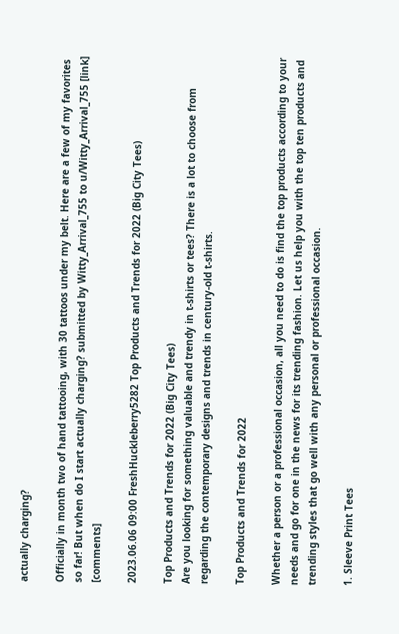actually charging?

Officially in month two of hand tattooing, with 30 tattoos under my belt. Here are a few of my favorites so far! But when do I start actually charging? submitted by Witty_Arrival_755 to u/Witty_Arrival_755 [link] [comments]

2023.06.06 09:00 FreshHuckleberry5282 Top Products and Trends for 2022 (Big City Tees)

Top Products and Trends for 2022 (Big City Tees)
Are you looking for something valuable and trendy in t-shirts or tees? There is a lot to choose from regarding the contemporary designs and trends in century-old t-shirts.

Top Products and Trends for 2022

Whether a person or a professional occasion, all you need to do is find the top products according to your needs and go for one in the news for its trending fashion. Let us help you with the top ten products and trending styles that go well with any personal or professional occasion.

1. Sleeve Print Tees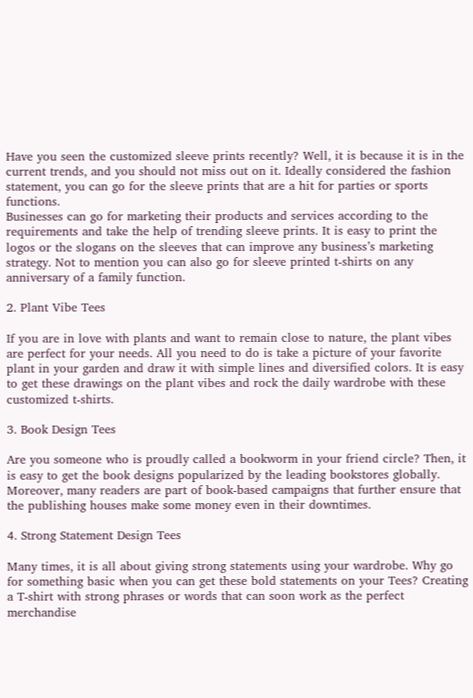Have you seen the customized sleeve prints recently? Well, it is because it is in the current trends, and you should not miss out on it. Ideally considered the fashion statement, you can go for the sleeve prints that are a hit for parties or sports functions.
Businesses can go for marketing their products and services according to the requirements and take the help of trending sleeve prints. It is easy to print the logos or the slogans on the sleeves that can improve any business’s marketing strategy. Not to mention you can also go for sleeve printed t-shirts on any anniversary of a family function.

2. Plant Vibe Tees

If you are in love with plants and want to remain close to nature, the plant vibes are perfect for your needs. All you need to do is take a picture of your favorite plant in your garden and draw it with simple lines and diversified colors. It is easy to get these drawings on the plant vibes and rock the daily wardrobe with these customized t-shirts.

3. Book Design Tees

Are you someone who is proudly called a bookworm in your friend circle? Then, it is easy to get the book designs popularized by the leading bookstores globally. Moreover, many readers are part of book-based campaigns that further ensure that the publishing houses make some money even in their downtimes.

4. Strong Statement Design Tees

Many times, it is all about giving strong statements using your wardrobe. Why go for something basic when you can get these bold statements on your Tees? Creating a T-shirt with strong phrases or words that can soon work as the perfect merchandise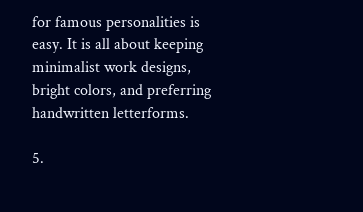for famous personalities is easy. It is all about keeping minimalist work designs, bright colors, and preferring handwritten letterforms.

5.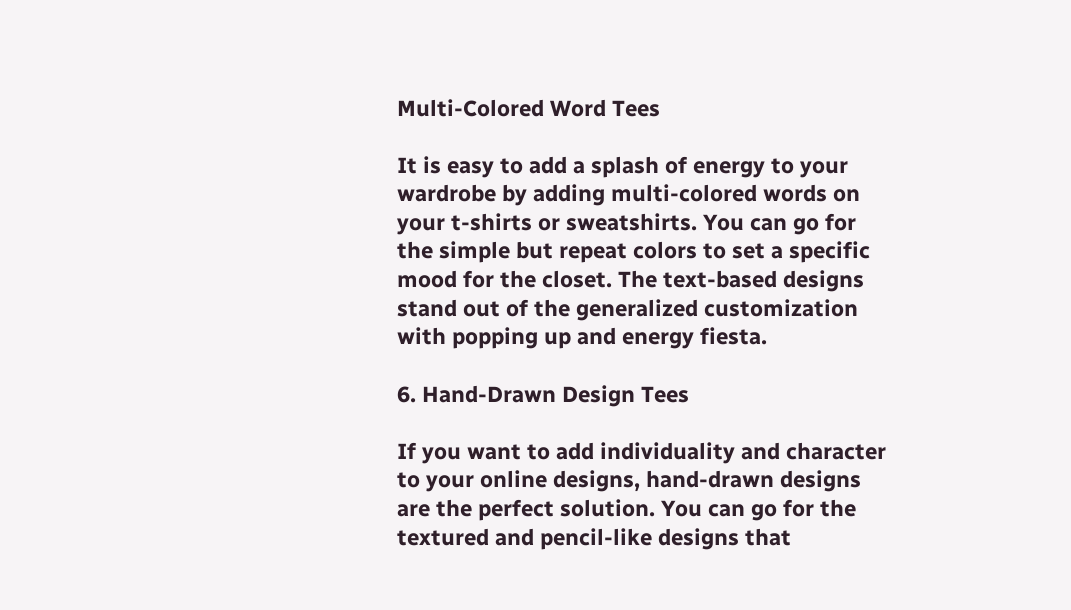Multi-Colored Word Tees

It is easy to add a splash of energy to your wardrobe by adding multi-colored words on your t-shirts or sweatshirts. You can go for the simple but repeat colors to set a specific mood for the closet. The text-based designs stand out of the generalized customization with popping up and energy fiesta.

6. Hand-Drawn Design Tees

If you want to add individuality and character to your online designs, hand-drawn designs are the perfect solution. You can go for the textured and pencil-like designs that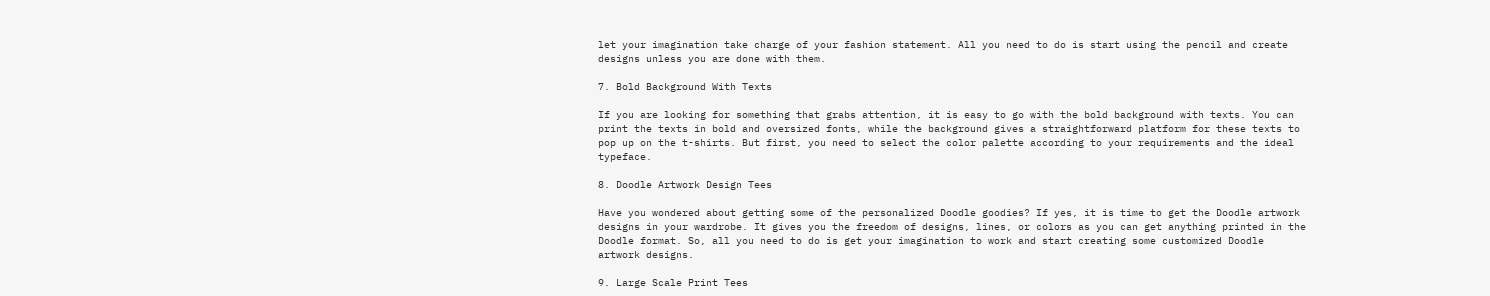let your imagination take charge of your fashion statement. All you need to do is start using the pencil and create designs unless you are done with them.

7. Bold Background With Texts

If you are looking for something that grabs attention, it is easy to go with the bold background with texts. You can print the texts in bold and oversized fonts, while the background gives a straightforward platform for these texts to pop up on the t-shirts. But first, you need to select the color palette according to your requirements and the ideal typeface.

8. Doodle Artwork Design Tees

Have you wondered about getting some of the personalized Doodle goodies? If yes, it is time to get the Doodle artwork designs in your wardrobe. It gives you the freedom of designs, lines, or colors as you can get anything printed in the Doodle format. So, all you need to do is get your imagination to work and start creating some customized Doodle artwork designs.

9. Large Scale Print Tees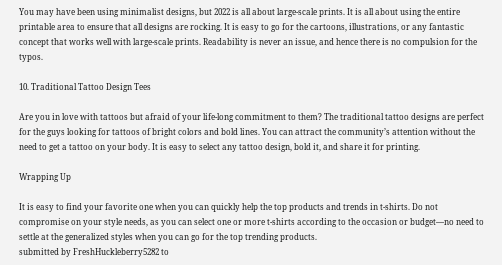You may have been using minimalist designs, but 2022 is all about large-scale prints. It is all about using the entire printable area to ensure that all designs are rocking. It is easy to go for the cartoons, illustrations, or any fantastic concept that works well with large-scale prints. Readability is never an issue, and hence there is no compulsion for the typos.

10. Traditional Tattoo Design Tees

Are you in love with tattoos but afraid of your life-long commitment to them? The traditional tattoo designs are perfect for the guys looking for tattoos of bright colors and bold lines. You can attract the community’s attention without the need to get a tattoo on your body. It is easy to select any tattoo design, bold it, and share it for printing.

Wrapping Up

It is easy to find your favorite one when you can quickly help the top products and trends in t-shirts. Do not compromise on your style needs, as you can select one or more t-shirts according to the occasion or budget—no need to settle at the generalized styles when you can go for the top trending products.
submitted by FreshHuckleberry5282 to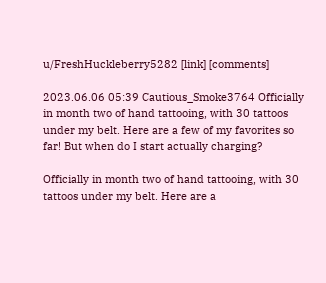u/FreshHuckleberry5282 [link] [comments]

2023.06.06 05:39 Cautious_Smoke3764 Officially in month two of hand tattooing, with 30 tattoos under my belt. Here are a few of my favorites so far! But when do I start actually charging?

Officially in month two of hand tattooing, with 30 tattoos under my belt. Here are a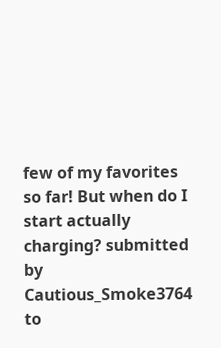few of my favorites so far! But when do I start actually charging? submitted by Cautious_Smoke3764 to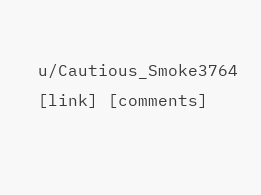u/Cautious_Smoke3764 [link] [comments]